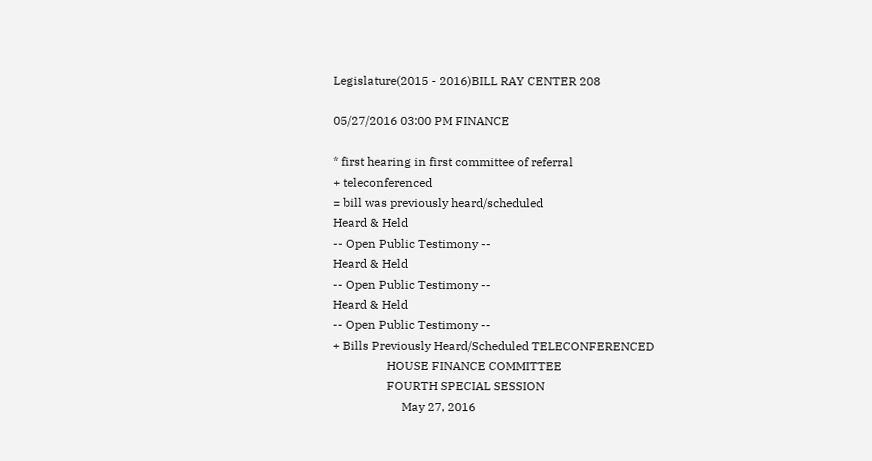Legislature(2015 - 2016)BILL RAY CENTER 208

05/27/2016 03:00 PM FINANCE

* first hearing in first committee of referral
+ teleconferenced
= bill was previously heard/scheduled
Heard & Held
-- Open Public Testimony --
Heard & Held
-- Open Public Testimony --
Heard & Held
-- Open Public Testimony --
+ Bills Previously Heard/Scheduled TELECONFERENCED
                  HOUSE FINANCE COMMITTEE
                  FOURTH SPECIAL SESSION
                       May 27, 2016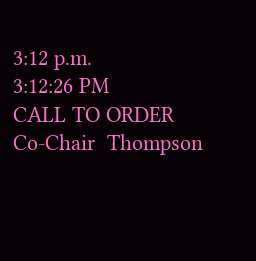3:12 p.m.
3:12:26 PM
CALL TO ORDER
Co-Chair  Thompson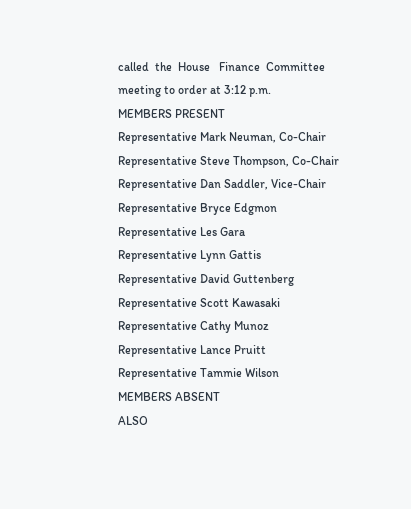called  the  House   Finance  Committee
meeting to order at 3:12 p.m.
MEMBERS PRESENT
Representative Mark Neuman, Co-Chair
Representative Steve Thompson, Co-Chair
Representative Dan Saddler, Vice-Chair
Representative Bryce Edgmon
Representative Les Gara
Representative Lynn Gattis
Representative David Guttenberg
Representative Scott Kawasaki
Representative Cathy Munoz
Representative Lance Pruitt
Representative Tammie Wilson
MEMBERS ABSENT
ALSO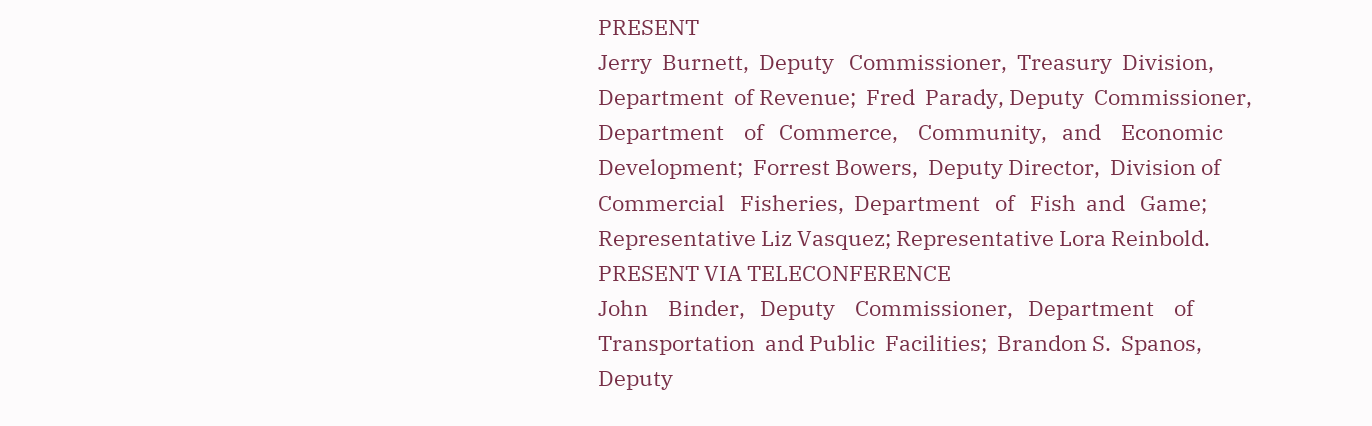PRESENT
Jerry  Burnett,  Deputy   Commissioner,  Treasury  Division,
Department  of Revenue;  Fred  Parady, Deputy  Commissioner,
Department    of   Commerce,    Community,   and    Economic
Development;  Forrest Bowers,  Deputy Director,  Division of
Commercial   Fisheries,  Department   of   Fish  and   Game;
Representative Liz Vasquez; Representative Lora Reinbold.
PRESENT VIA TELECONFERENCE
John    Binder,   Deputy    Commissioner,   Department    of
Transportation  and Public  Facilities;  Brandon S.  Spanos,
Deputy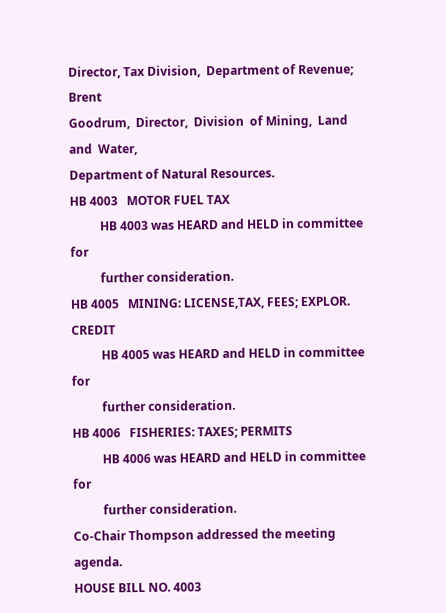Director, Tax Division,  Department of Revenue; Brent
Goodrum,  Director,  Division  of Mining,  Land  and  Water,
Department of Natural Resources.
HB 4003   MOTOR FUEL TAX
          HB 4003 was HEARD and HELD in committee for
          further consideration.
HB 4005   MINING: LICENSE,TAX, FEES; EXPLOR. CREDIT
          HB 4005 was HEARD and HELD in committee for
          further consideration.
HB 4006   FISHERIES: TAXES; PERMITS
          HB 4006 was HEARD and HELD in committee for
          further consideration.
Co-Chair Thompson addressed the meeting agenda.
HOUSE BILL NO. 4003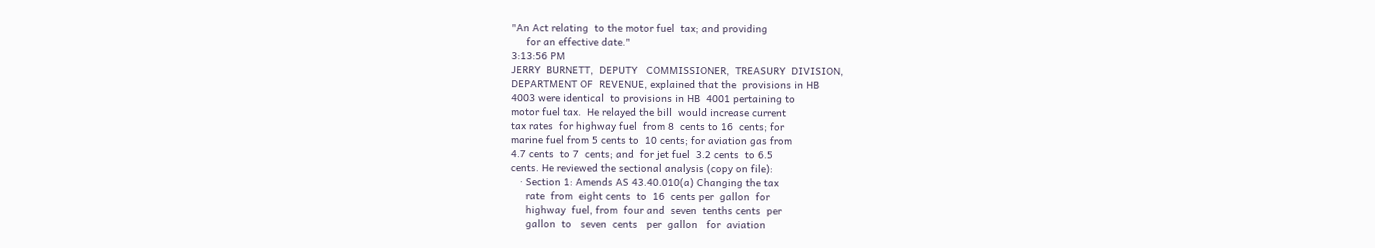"An Act relating  to the motor fuel  tax; and providing
     for an effective date."
3:13:56 PM
JERRY  BURNETT,  DEPUTY   COMMISSIONER,  TREASURY  DIVISION,
DEPARTMENT OF  REVENUE, explained that the  provisions in HB
4003 were identical  to provisions in HB  4001 pertaining to
motor fuel tax.  He relayed the bill  would increase current
tax rates  for highway fuel  from 8  cents to 16  cents; for
marine fuel from 5 cents to  10 cents; for aviation gas from
4.7 cents  to 7  cents; and  for jet fuel  3.2 cents  to 6.5
cents. He reviewed the sectional analysis (copy on file):
   · Section 1: Amends AS 43.40.010(a) Changing the tax
     rate  from  eight cents  to  16  cents per  gallon  for
     highway  fuel, from  four and  seven  tenths cents  per
     gallon  to   seven  cents   per  gallon   for  aviation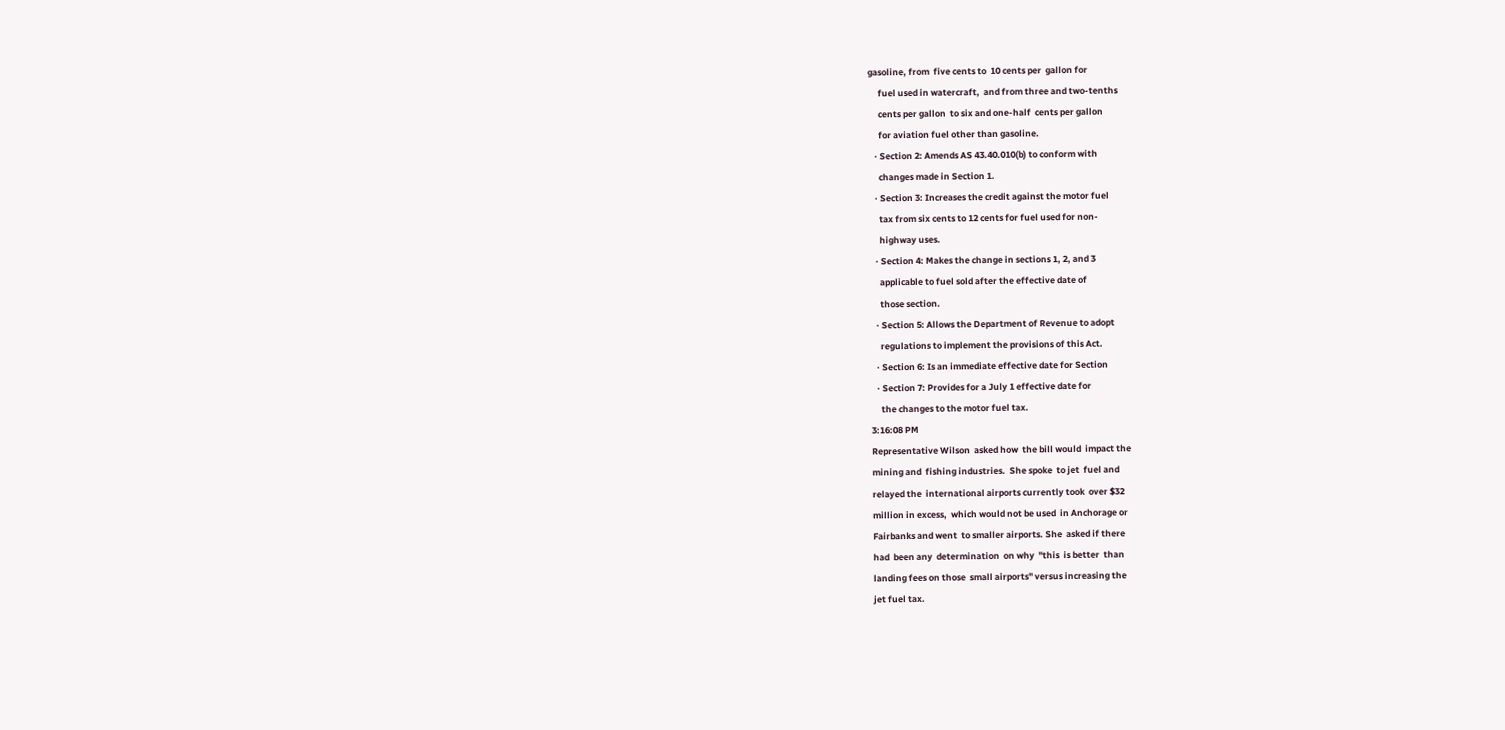gasoline, from  five cents to  10 cents per  gallon for
     fuel used in watercraft,  and from three and two-tenths
     cents per gallon  to six and one-half  cents per gallon
     for aviation fuel other than gasoline.
   · Section 2: Amends AS 43.40.010(b) to conform with
     changes made in Section 1.
   · Section 3: Increases the credit against the motor fuel
     tax from six cents to 12 cents for fuel used for non-
     highway uses.
   · Section 4: Makes the change in sections 1, 2, and 3
     applicable to fuel sold after the effective date of
     those section.
   · Section 5: Allows the Department of Revenue to adopt
     regulations to implement the provisions of this Act.
   · Section 6: Is an immediate effective date for Section
   · Section 7: Provides for a July 1 effective date for
     the changes to the motor fuel tax.
3:16:08 PM
Representative Wilson  asked how  the bill would  impact the
mining and  fishing industries.  She spoke  to jet  fuel and
relayed the  international airports currently took  over $32
million in excess,  which would not be used  in Anchorage or
Fairbanks and went  to smaller airports. She  asked if there
had  been any  determination  on why  "this  is better  than
landing fees on those  small airports" versus increasing the
jet fuel tax.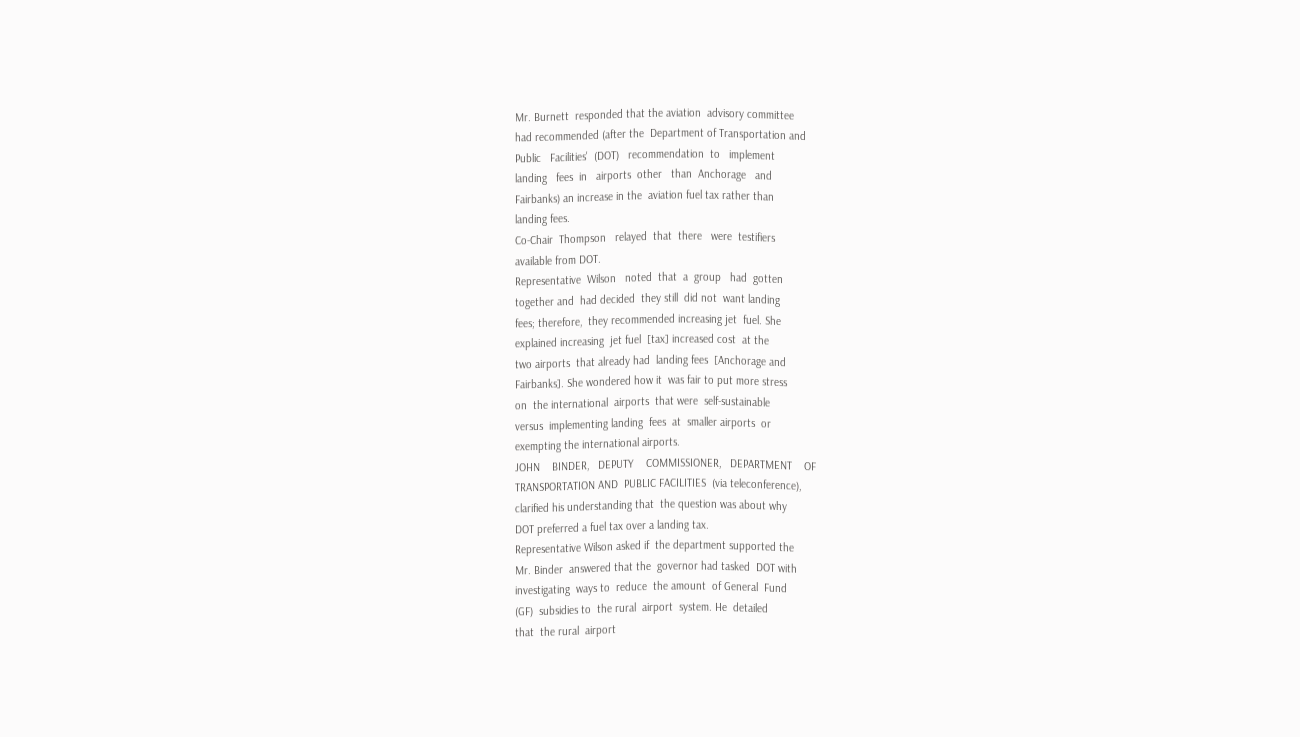Mr. Burnett  responded that the aviation  advisory committee
had recommended (after the  Department of Transportation and
Public   Facilities'  (DOT)   recommendation  to   implement
landing   fees  in   airports  other   than  Anchorage   and
Fairbanks) an increase in the  aviation fuel tax rather than
landing fees.
Co-Chair  Thompson   relayed  that  there   were  testifiers
available from DOT.
Representative  Wilson   noted  that  a  group   had  gotten
together and  had decided  they still  did not  want landing
fees; therefore,  they recommended increasing jet  fuel. She
explained increasing  jet fuel  [tax] increased cost  at the
two airports  that already had  landing fees  [Anchorage and
Fairbanks]. She wondered how it  was fair to put more stress
on  the international  airports  that were  self-sustainable
versus  implementing landing  fees  at  smaller airports  or
exempting the international airports.
JOHN    BINDER,   DEPUTY    COMMISSIONER,   DEPARTMENT    OF
TRANSPORTATION AND  PUBLIC FACILITIES  (via teleconference),
clarified his understanding that  the question was about why
DOT preferred a fuel tax over a landing tax.
Representative Wilson asked if  the department supported the
Mr. Binder  answered that the  governor had tasked  DOT with
investigating  ways to  reduce  the amount  of General  Fund
(GF)  subsidies to  the rural  airport  system. He  detailed
that  the rural  airport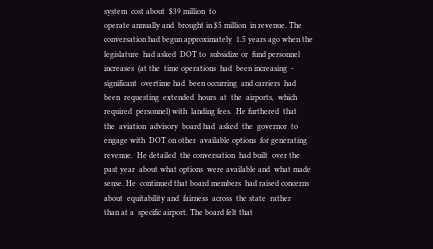system  cost about  $39 million  to
operate annually and  brought in $5 million  in revenue. The
conversation had begun approximately  1.5 years ago when the
legislature  had asked  DOT to  subsidize or  fund personnel
increases  (at the  time operations  had  been increasing  -
significant  overtime had  been occurring  and carriers  had
been  requesting  extended  hours  at  the  airports,  which
required  personnel) with  landing fees.  He furthered  that
the  aviation  advisory  board had  asked  the  governor  to
engage with  DOT on other  available options  for generating
revenue.  He detailed  the conversation  had built  over the
past year  about what options  were available and  what made
sense. He  continued that board members  had raised concerns
about  equitability and  fairness  across  the state  rather
than at a  specific airport. The board felt that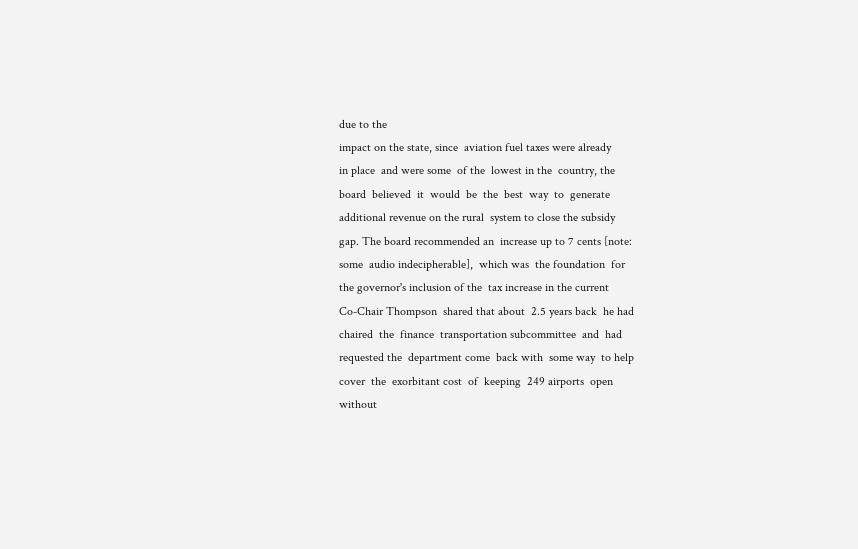due to the
impact on the state, since  aviation fuel taxes were already
in place  and were some  of the  lowest in the  country, the
board  believed  it  would  be  the  best  way  to  generate
additional revenue on the rural  system to close the subsidy
gap. The board recommended an  increase up to 7 cents [note:
some  audio indecipherable],  which was  the foundation  for
the governor's inclusion of the  tax increase in the current
Co-Chair Thompson  shared that about  2.5 years back  he had
chaired  the  finance  transportation subcommittee  and  had
requested the  department come  back with  some way  to help
cover  the  exorbitant cost  of  keeping  249 airports  open
without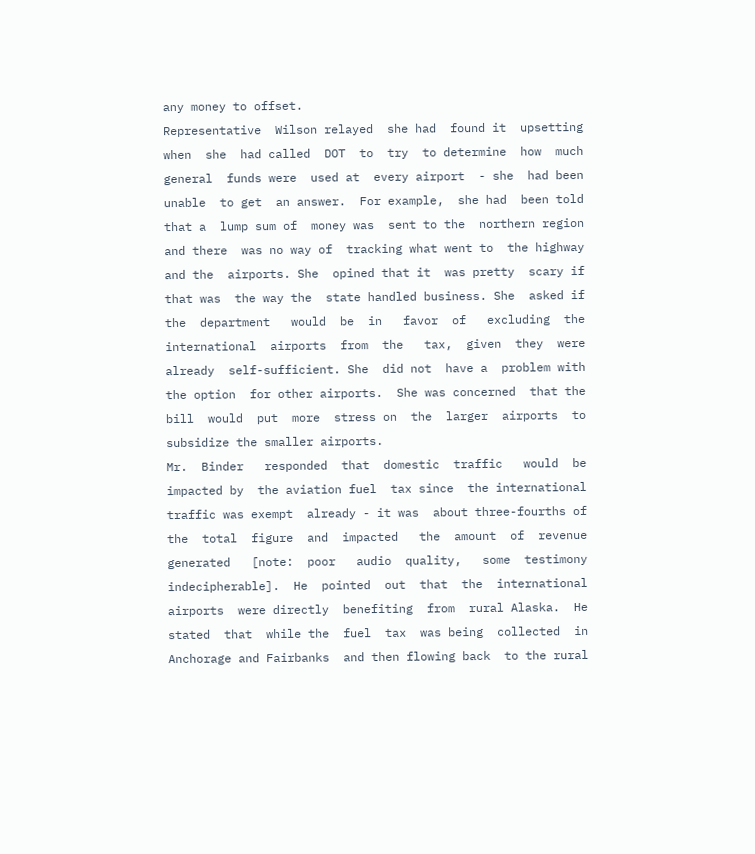any money to offset.
Representative  Wilson relayed  she had  found it  upsetting
when  she  had called  DOT  to  try  to determine  how  much
general  funds were  used at  every airport  - she  had been
unable  to get  an answer.  For example,  she had  been told
that a  lump sum of  money was  sent to the  northern region
and there  was no way of  tracking what went to  the highway
and the  airports. She  opined that it  was pretty  scary if
that was  the way the  state handled business. She  asked if
the  department   would  be  in   favor  of   excluding  the
international  airports  from  the   tax,  given  they  were
already  self-sufficient. She  did not  have a  problem with
the option  for other airports.  She was concerned  that the
bill  would  put  more  stress on  the  larger  airports  to
subsidize the smaller airports.
Mr.  Binder   responded  that  domestic  traffic   would  be
impacted by  the aviation fuel  tax since  the international
traffic was exempt  already - it was  about three-fourths of
the  total  figure  and  impacted   the  amount  of  revenue
generated   [note:  poor   audio  quality,   some  testimony
indecipherable].  He  pointed  out  that  the  international
airports  were directly  benefiting  from  rural Alaska.  He
stated  that  while the  fuel  tax  was being  collected  in
Anchorage and Fairbanks  and then flowing back  to the rural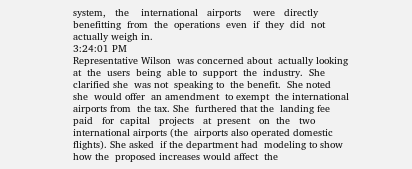system,   the    international   airports    were   directly
benefitting  from  the  operations  even  if  they  did  not
actually weigh in.
3:24:01 PM
Representative Wilson  was concerned about  actually looking
at  the  users  being  able to  support  the  industry.  She
clarified she  was not  speaking to  the benefit.  She noted
she  would offer  an amendment  to exempt  the international
airports from  the tax. She  furthered that the  landing fee
paid   for  capital   projects   at  present   on  the   two
international airports (the  airports also operated domestic
flights). She asked  if the department had  modeling to show
how the  proposed increases would affect  the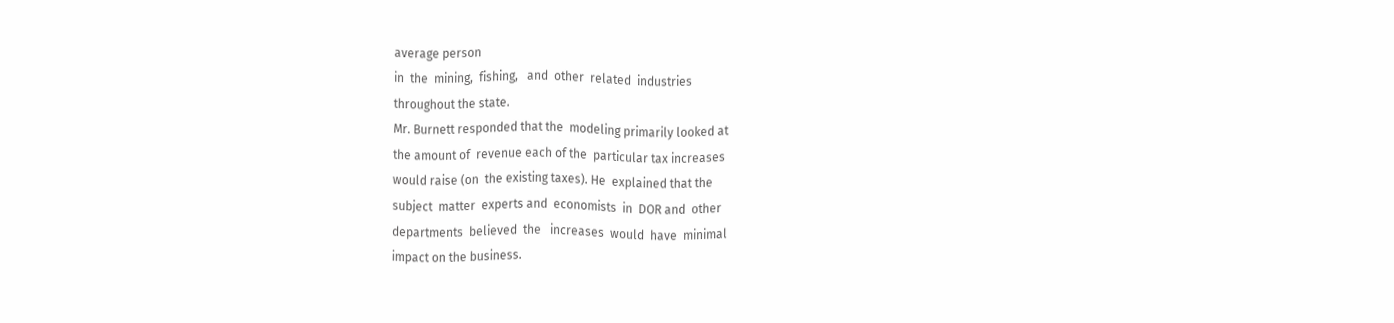average person
in  the  mining,  fishing,   and  other  related  industries
throughout the state.
Mr. Burnett responded that the  modeling primarily looked at
the amount of  revenue each of the  particular tax increases
would raise (on  the existing taxes). He  explained that the
subject  matter  experts and  economists  in  DOR and  other
departments  believed  the   increases  would  have  minimal
impact on the business.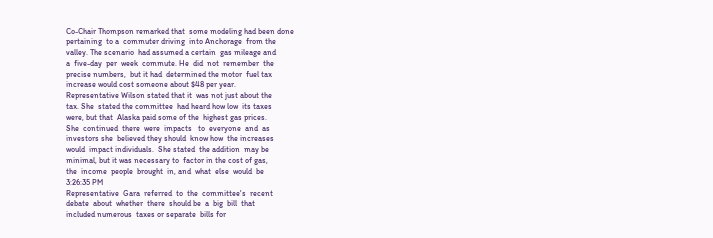Co-Chair Thompson remarked that  some modeling had been done
pertaining  to a  commuter driving  into Anchorage  from the
valley. The scenario  had assumed a certain  gas mileage and
a  five-day  per  week  commute. He  did  not  remember  the
precise numbers,  but it had  determined the motor  fuel tax
increase would cost someone about $48 per year.
Representative Wilson stated that it  was not just about the
tax. She  stated the committee  had heard how low  its taxes
were, but that  Alaska paid some of the  highest gas prices.
She  continued  there  were  impacts   to  everyone  and  as
investors she  believed they should  know how  the increases
would  impact individuals.  She stated  the addition  may be
minimal, but it was necessary to  factor in the cost of gas,
the  income  people  brought  in, and  what  else  would  be
3:26:35 PM
Representative  Gara  referred  to  the  committee's  recent
debate  about  whether  there  should be  a  big  bill  that
included numerous  taxes or separate  bills for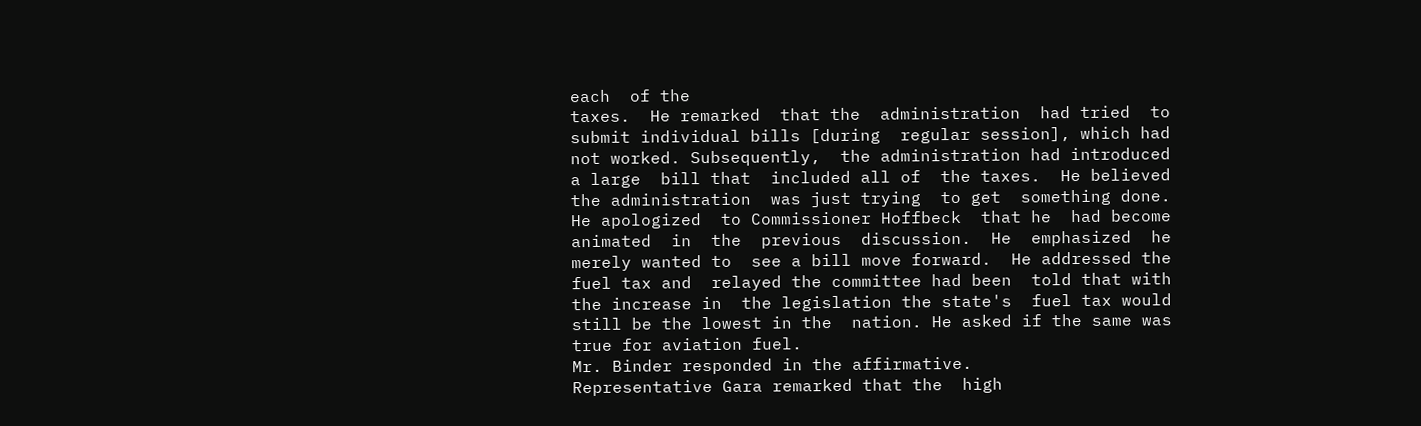each  of the
taxes.  He remarked  that the  administration  had tried  to
submit individual bills [during  regular session], which had
not worked. Subsequently,  the administration had introduced
a large  bill that  included all of  the taxes.  He believed
the administration  was just trying  to get  something done.
He apologized  to Commissioner Hoffbeck  that he  had become
animated  in  the  previous  discussion.  He  emphasized  he
merely wanted to  see a bill move forward.  He addressed the
fuel tax and  relayed the committee had been  told that with
the increase in  the legislation the state's  fuel tax would
still be the lowest in the  nation. He asked if the same was
true for aviation fuel.
Mr. Binder responded in the affirmative.
Representative Gara remarked that the  high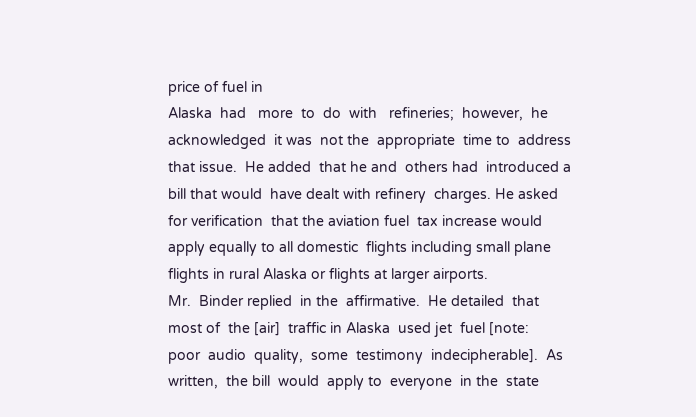price of fuel in
Alaska  had   more  to  do  with   refineries;  however,  he
acknowledged  it was  not the  appropriate  time to  address
that issue.  He added  that he and  others had  introduced a
bill that would  have dealt with refinery  charges. He asked
for verification  that the aviation fuel  tax increase would
apply equally to all domestic  flights including small plane
flights in rural Alaska or flights at larger airports.
Mr.  Binder replied  in the  affirmative.  He detailed  that
most of  the [air]  traffic in Alaska  used jet  fuel [note:
poor  audio  quality,  some  testimony  indecipherable].  As
written,  the bill  would  apply to  everyone  in the  state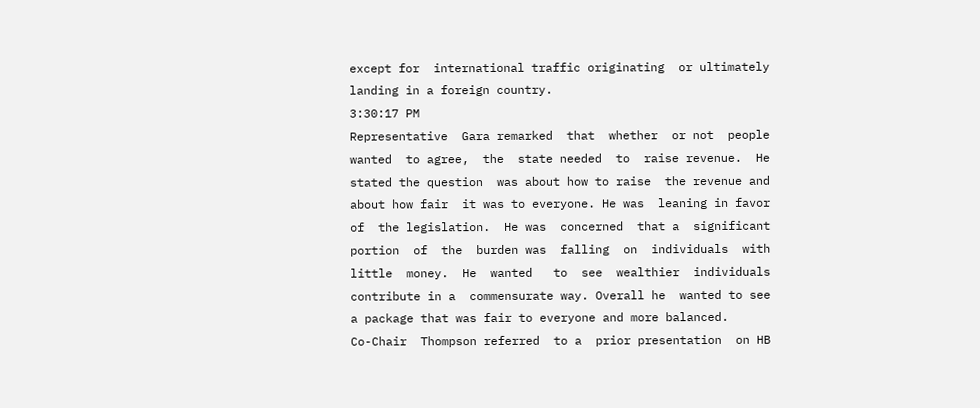except for  international traffic originating  or ultimately
landing in a foreign country.
3:30:17 PM
Representative  Gara remarked  that  whether  or not  people
wanted  to agree,  the  state needed  to  raise revenue.  He
stated the question  was about how to raise  the revenue and
about how fair  it was to everyone. He was  leaning in favor
of  the legislation.  He was  concerned  that a  significant
portion  of  the  burden was  falling  on  individuals  with
little  money.  He  wanted   to  see  wealthier  individuals
contribute in a  commensurate way. Overall he  wanted to see
a package that was fair to everyone and more balanced.
Co-Chair  Thompson referred  to a  prior presentation  on HB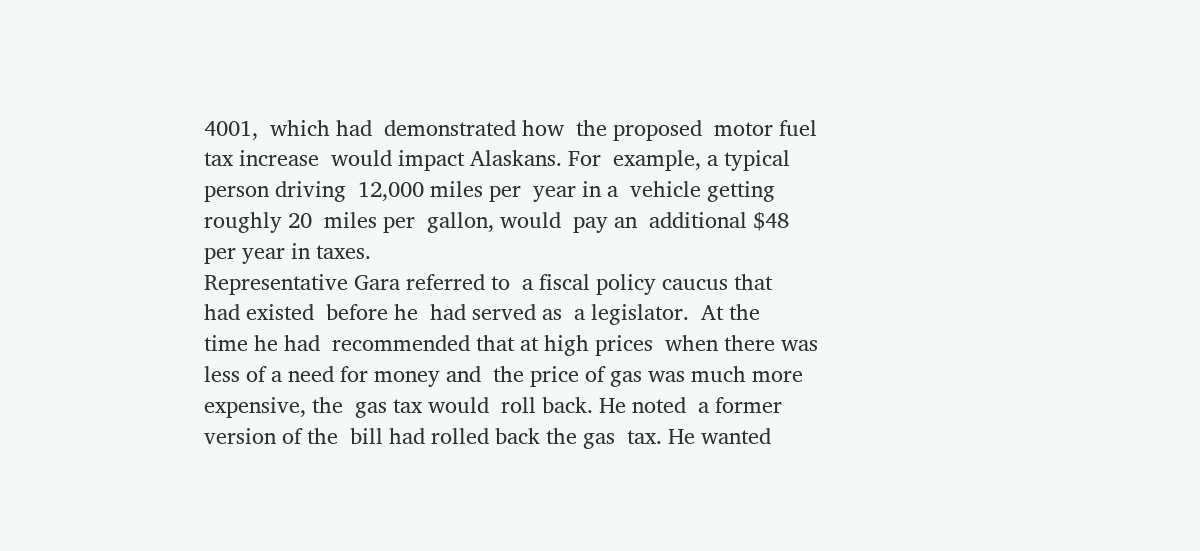4001,  which had  demonstrated how  the proposed  motor fuel
tax increase  would impact Alaskans. For  example, a typical
person driving  12,000 miles per  year in a  vehicle getting
roughly 20  miles per  gallon, would  pay an  additional $48
per year in taxes.
Representative Gara referred to  a fiscal policy caucus that
had existed  before he  had served as  a legislator.  At the
time he had  recommended that at high prices  when there was
less of a need for money and  the price of gas was much more
expensive, the  gas tax would  roll back. He noted  a former
version of the  bill had rolled back the gas  tax. He wanted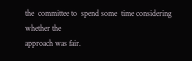the  committee to  spend some  time considering  whether the
approach was fair.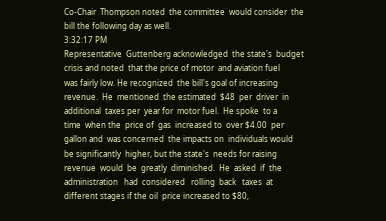Co-Chair  Thompson noted  the committee  would consider  the
bill the following day as well.
3:32:17 PM
Representative  Guttenberg acknowledged  the state's  budget
crisis and noted  that the price of motor  and aviation fuel
was fairly low. He recognized  the bill's goal of increasing
revenue.  He  mentioned  the estimated  $48  per  driver  in
additional  taxes per  year for  motor fuel.  He spoke  to a
time  when the  price of  gas  increased to  over $4.00  per
gallon and  was concerned  the impacts on  individuals would
be significantly  higher, but the state's  needs for raising
revenue  would  be  greatly  diminished.  He  asked  if  the
administration   had  considered   rolling  back   taxes  at
different stages if the oil  price increased to $80,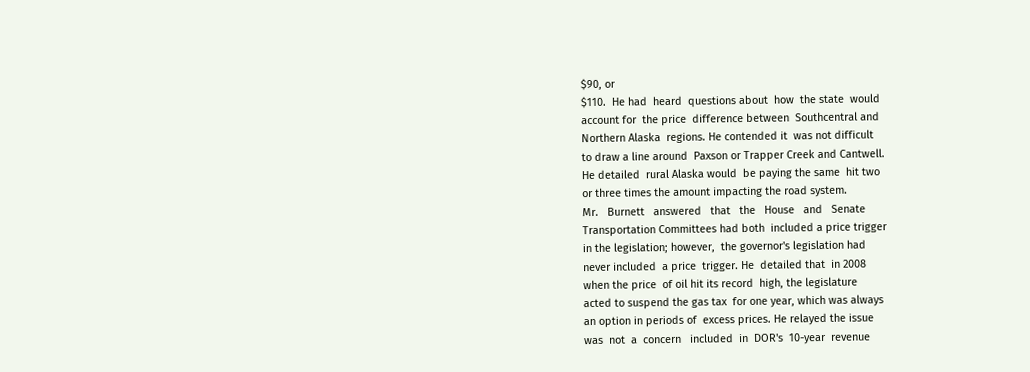$90, or
$110.  He had  heard  questions about  how  the state  would
account for  the price  difference between  Southcentral and
Northern Alaska  regions. He contended it  was not difficult
to draw a line around  Paxson or Trapper Creek and Cantwell.
He detailed  rural Alaska would  be paying the same  hit two
or three times the amount impacting the road system.
Mr.   Burnett   answered   that   the   House   and   Senate
Transportation Committees had both  included a price trigger
in the legislation; however,  the governor's legislation had
never included  a price  trigger. He  detailed that  in 2008
when the price  of oil hit its record  high, the legislature
acted to suspend the gas tax  for one year, which was always
an option in periods of  excess prices. He relayed the issue
was  not  a  concern   included  in  DOR's  10-year  revenue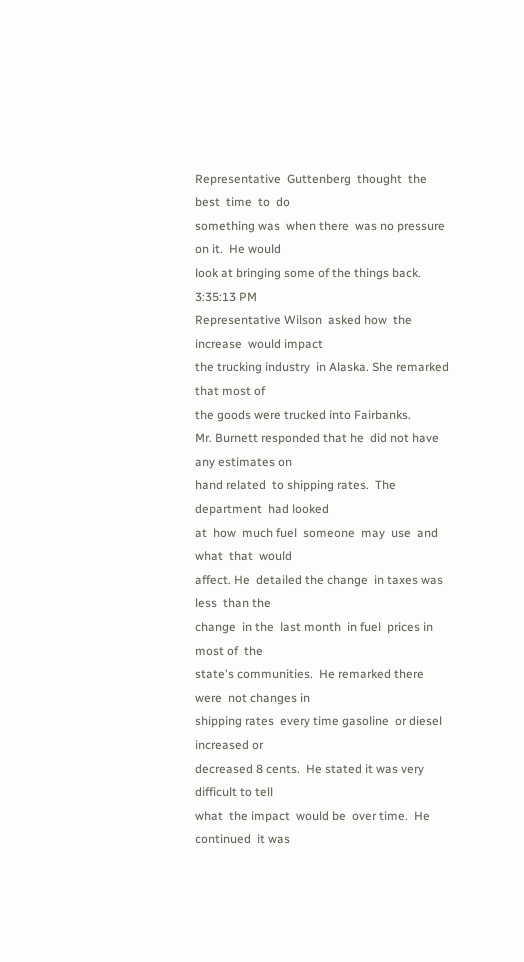Representative  Guttenberg  thought  the  best  time  to  do
something was  when there  was no pressure  on it.  He would
look at bringing some of the things back.
3:35:13 PM
Representative Wilson  asked how  the increase  would impact
the trucking industry  in Alaska. She remarked  that most of
the goods were trucked into Fairbanks.
Mr. Burnett responded that he  did not have any estimates on
hand related  to shipping rates.  The department  had looked
at  how  much fuel  someone  may  use  and what  that  would
affect. He  detailed the change  in taxes was less  than the
change  in the  last month  in fuel  prices in  most of  the
state's communities.  He remarked there were  not changes in
shipping rates  every time gasoline  or diesel  increased or
decreased 8 cents.  He stated it was very  difficult to tell
what  the impact  would be  over time.  He continued  it was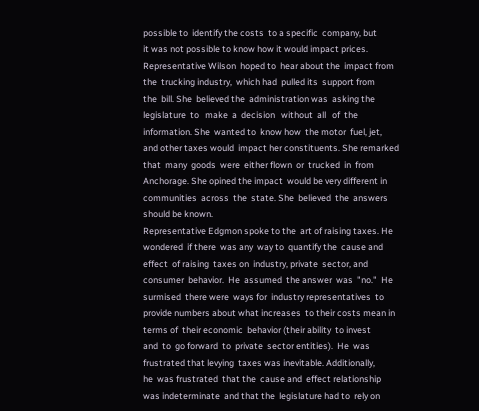possible to  identify the costs  to a specific  company, but
it was not possible to know how it would impact prices.
Representative Wilson  hoped to  hear about the  impact from
the  trucking industry,  which had  pulled its  support from
the  bill. She  believed the  administration was  asking the
legislature  to   make  a  decision   without  all   of  the
information. She  wanted to  know how  the motor  fuel, jet,
and other taxes would  impact her constituents. She remarked
that  many  goods  were  either flown  or  trucked  in  from
Anchorage. She opined the impact  would be very different in
communities  across  the  state. She  believed  the  answers
should be known.
Representative Edgmon spoke to the  art of raising taxes. He
wondered  if there  was any  way to  quantify the  cause and
effect  of raising  taxes on  industry, private  sector, and
consumer  behavior.  He  assumed  the answer  was  "no."  He
surmised  there were  ways for  industry representatives  to
provide numbers about what increases  to their costs mean in
terms of  their economic  behavior (their ability  to invest
and  to  go forward  to  private  sector entities).  He  was
frustrated that levying  taxes was inevitable. Additionally,
he  was frustrated  that the  cause and  effect relationship
was indeterminate  and that the  legislature had to  rely on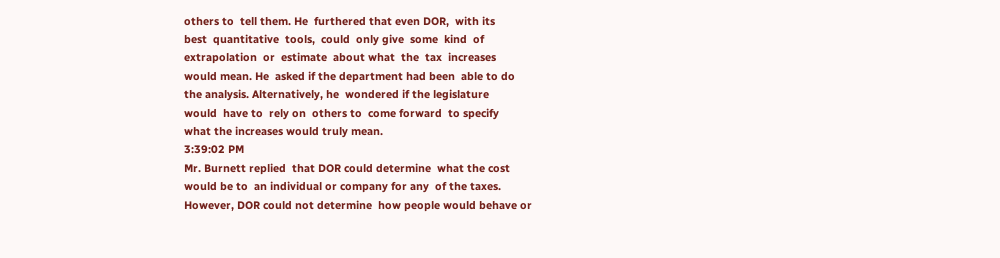others to  tell them. He  furthered that even DOR,  with its
best  quantitative  tools,  could  only give  some  kind  of
extrapolation  or  estimate  about what  the  tax  increases
would mean. He  asked if the department had been  able to do
the analysis. Alternatively, he  wondered if the legislature
would  have to  rely on  others to  come forward  to specify
what the increases would truly mean.
3:39:02 PM
Mr. Burnett replied  that DOR could determine  what the cost
would be to  an individual or company for any  of the taxes.
However, DOR could not determine  how people would behave or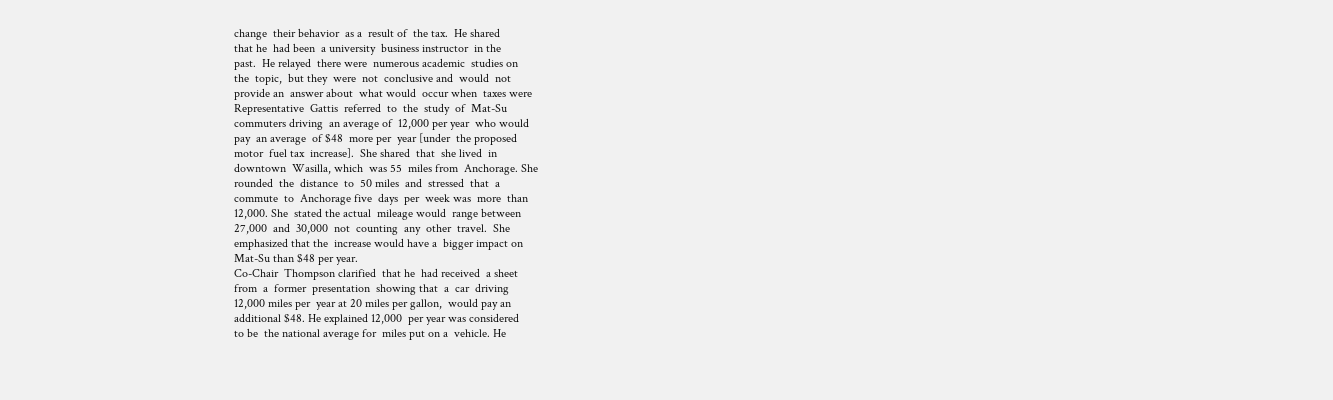change  their behavior  as a  result of  the tax.  He shared
that he  had been  a university  business instructor  in the
past.  He relayed  there were  numerous academic  studies on
the  topic,  but they  were  not  conclusive and  would  not
provide an  answer about  what would  occur when  taxes were
Representative  Gattis  referred  to  the  study  of  Mat-Su
commuters driving  an average of  12,000 per year  who would
pay  an average  of $48  more per  year [under  the proposed
motor  fuel tax  increase].  She shared  that  she lived  in
downtown  Wasilla, which  was 55  miles from  Anchorage. She
rounded  the  distance  to  50 miles  and  stressed  that  a
commute  to  Anchorage five  days  per  week was  more  than
12,000. She  stated the actual  mileage would  range between
27,000  and  30,000  not  counting  any  other  travel.  She
emphasized that the  increase would have a  bigger impact on
Mat-Su than $48 per year.
Co-Chair  Thompson clarified  that he  had received  a sheet
from  a  former  presentation  showing that  a  car  driving
12,000 miles per  year at 20 miles per gallon,  would pay an
additional $48. He explained 12,000  per year was considered
to be  the national average for  miles put on a  vehicle. He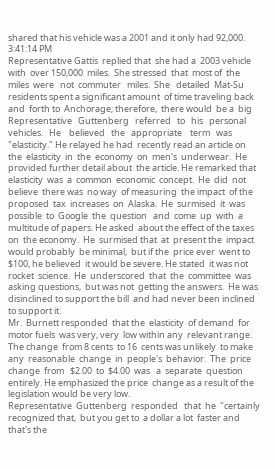shared that his vehicle was a 2001 and it only had 92,000.
3:41:14 PM
Representative Gattis  replied that  she had a  2003 vehicle
with  over 150,000  miles.  She stressed  that  most of  the
miles  were   not  commuter   miles.  She   detailed  Mat-Su
residents spent a significant amount  of time traveling back
and  forth to  Anchorage; therefore,  there would  be a  big
Representative   Guttenberg   referred   to   his   personal
vehicles.   He    believed   the   appropriate    term   was
"elasticity." He relayed he had  recently read an article on
the  elasticity  in  the  economy  on  men's  underwear.  He
provided further detail about  the article. He remarked that
elasticity  was  a  common  economic  concept.  He  did  not
believe  there was  no way  of measuring  the impact  of the
proposed  tax  increases  on  Alaska.  He  surmised  it  was
possible  to  Google  the  question   and  come  up  with  a
multitude of papers. He asked  about the effect of the taxes
on  the economy.  He  surmised that  at  present the  impact
would probably  be minimal,  but if the  price ever  went to
$100, he believed  it would be severe. He stated  it was not
rocket  science.  He  underscored  that  the  committee  was
asking questions,  but was not  getting the answers.  He was
disinclined to support the bill  and had never been inclined
to support it.
Mr.  Burnett responded  that the  elasticity  of demand  for
motor fuels  was very, very  low within any  relevant range.
The change  from 8 cents  to 16  cents was unlikely  to make
any  reasonable  change  in  people's  behavior.  The  price
change  from   $2.00  to  $4.00  was   a  separate  question
entirely. He emphasized the price  change as a result of the
legislation would be very low.
Representative  Guttenberg  responded   that  he  "certainly
recognized that,  but you get to  a dollar a lot  faster and
that's the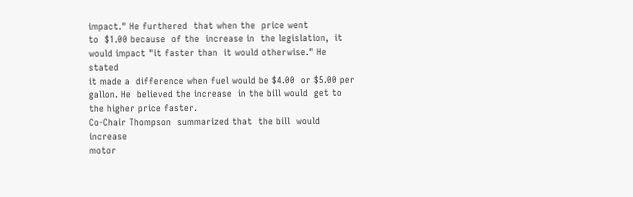impact." He furthered  that when the  price went
to  $1.00 because  of the  increase in  the legislation,  it
would impact "it faster than  it would otherwise." He stated
it made a  difference when fuel would be $4.00  or $5.00 per
gallon. He  believed the increase  in the bill would  get to
the higher price faster.
Co-Chair Thompson  summarized that  the bill  would increase
motor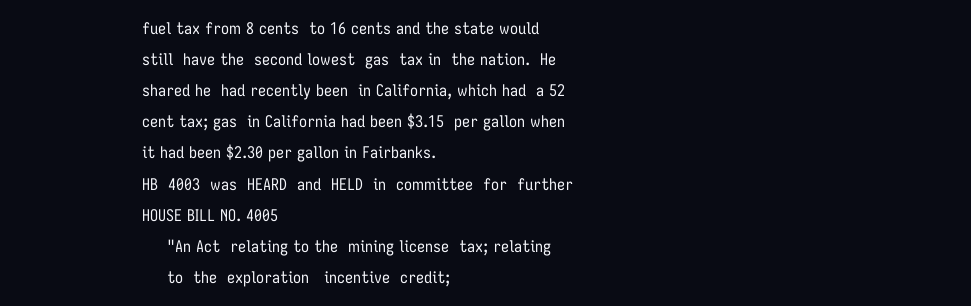fuel tax from 8 cents  to 16 cents and the state would
still  have the  second lowest  gas  tax in  the nation.  He
shared he  had recently been  in California, which had  a 52
cent tax; gas  in California had been $3.15  per gallon when
it had been $2.30 per gallon in Fairbanks.
HB  4003  was  HEARD  and  HELD  in  committee  for  further
HOUSE BILL NO. 4005
     "An Act  relating to the  mining license  tax; relating
     to  the  exploration   incentive  credit;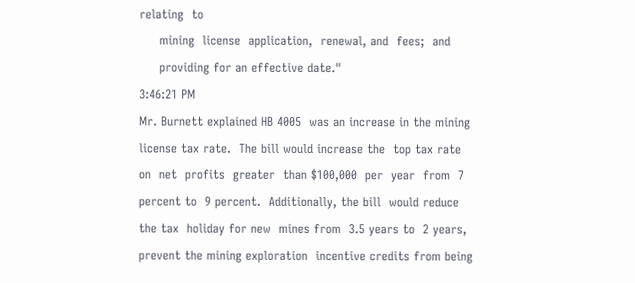relating  to
     mining  license  application,  renewal, and  fees;  and
     providing for an effective date."
3:46:21 PM
Mr. Burnett explained HB 4005  was an increase in the mining
license tax rate.  The bill would increase the  top tax rate
on  net  profits  greater  than $100,000  per  year  from  7
percent to  9 percent.  Additionally, the bill  would reduce
the tax  holiday for new  mines from  3.5 years to  2 years,
prevent the mining exploration  incentive credits from being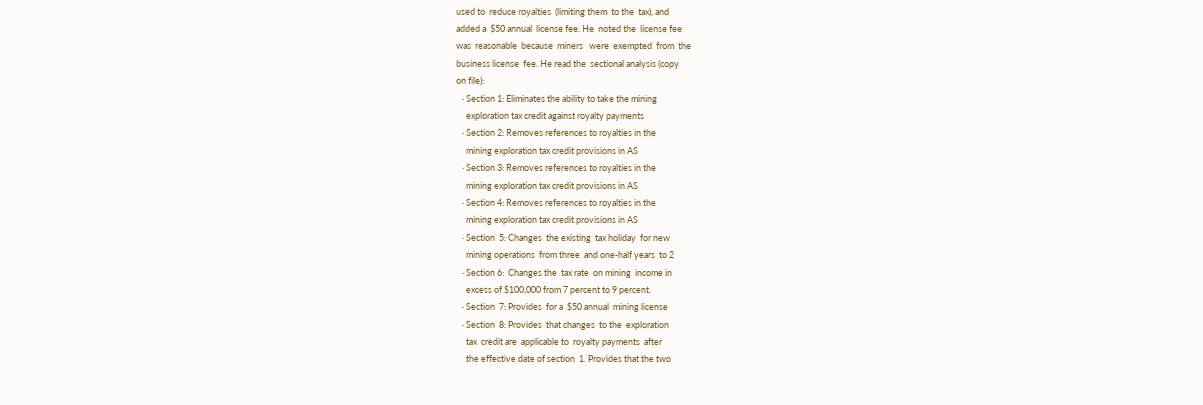used to  reduce royalties  (limiting them  to the  tax), and
added a  $50 annual  license fee. He  noted the  license fee
was  reasonable  because  miners   were  exempted  from  the
business license  fee. He read the  sectional analysis (copy
on file):
   · Section 1: Eliminates the ability to take the mining
     exploration tax credit against royalty payments
   · Section 2: Removes references to royalties in the
     mining exploration tax credit provisions in AS
   · Section 3: Removes references to royalties in the
     mining exploration tax credit provisions in AS
   · Section 4: Removes references to royalties in the
     mining exploration tax credit provisions in AS
   · Section  5: Changes  the existing  tax holiday  for new
     mining operations  from three  and one-half years  to 2
   · Section 6:  Changes the  tax rate  on mining  income in
     excess of $100,000 from 7 percent to 9 percent.
   · Section  7: Provides  for a  $50 annual  mining license
   · Section  8: Provides  that changes  to the  exploration
     tax  credit are  applicable to  royalty payments  after
     the effective date of section  1. Provides that the two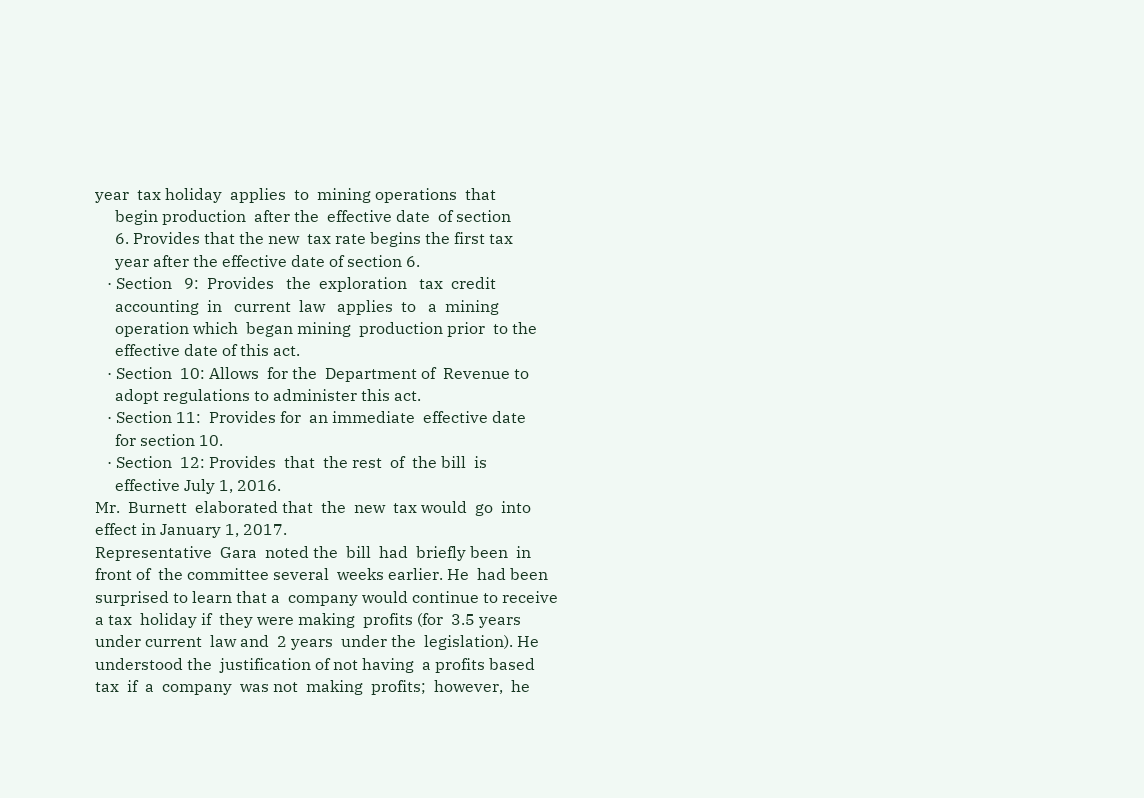year  tax holiday  applies  to  mining operations  that
     begin production  after the  effective date  of section
     6. Provides that the new  tax rate begins the first tax
     year after the effective date of section 6.
   · Section   9:  Provides   the  exploration   tax  credit
     accounting  in   current  law   applies  to   a  mining
     operation which  began mining  production prior  to the
     effective date of this act.
   · Section  10: Allows  for the  Department of  Revenue to
     adopt regulations to administer this act.
   · Section 11:  Provides for  an immediate  effective date
     for section 10.
   · Section  12: Provides  that  the rest  of  the bill  is
     effective July 1, 2016.
Mr.  Burnett  elaborated that  the  new  tax would  go  into
effect in January 1, 2017.
Representative  Gara  noted the  bill  had  briefly been  in
front of  the committee several  weeks earlier. He  had been
surprised to learn that a  company would continue to receive
a tax  holiday if  they were making  profits (for  3.5 years
under current  law and  2 years  under the  legislation). He
understood the  justification of not having  a profits based
tax  if  a  company  was not  making  profits;  however,  he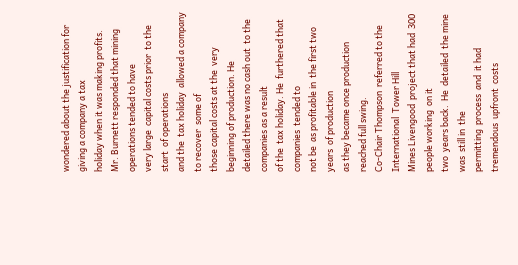wondered about the justification for  giving a company a tax
holiday when it was making profits.
Mr. Burnett responded that mining  operations tended to have
very large  capital costs prior  to the start  of operations
and the  tax holiday  allowed a company  to recover  some of
those capital costs at the  very beginning of production. He
detailed there was no cash out  to the companies as a result
of the  tax holiday. He  furthered that companies  tended to
not be  as profitable in  the first two years  of production
as they became once production reached full swing.
Co-Chair Thompson  referred to the International  Tower Hill
Mines Livengood  project that had  300 people working  on it
two  years back.  He  detailed  the mine  was  still in  the
permitting  process  and  it had  tremendous  upfront  costs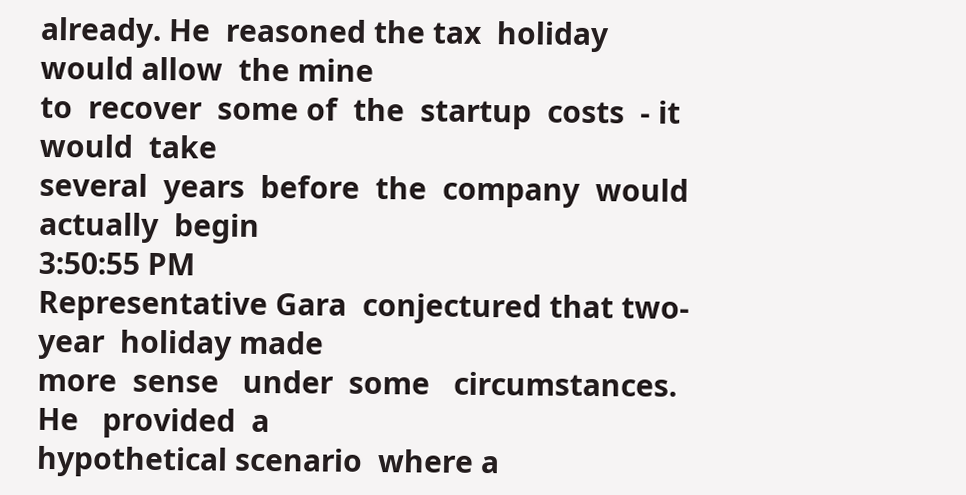already. He  reasoned the tax  holiday would allow  the mine
to  recover  some of  the  startup  costs  - it  would  take
several  years  before  the  company  would  actually  begin
3:50:55 PM
Representative Gara  conjectured that two-year  holiday made
more  sense   under  some   circumstances.  He   provided  a
hypothetical scenario  where a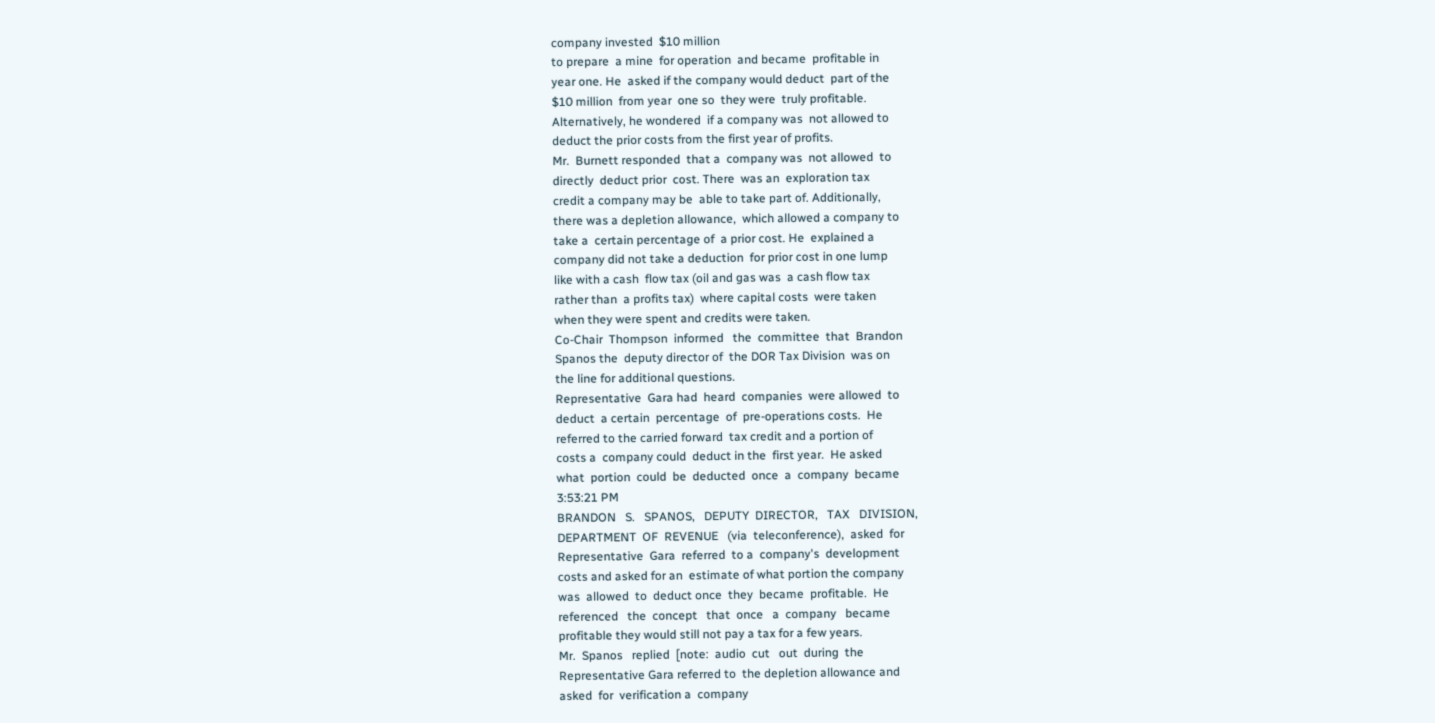company invested  $10 million
to prepare  a mine  for operation  and became  profitable in
year one. He  asked if the company would deduct  part of the
$10 million  from year  one so  they were  truly profitable.
Alternatively, he wondered  if a company was  not allowed to
deduct the prior costs from the first year of profits.
Mr.  Burnett responded  that a  company was  not allowed  to
directly  deduct prior  cost. There  was an  exploration tax
credit a company may be  able to take part of. Additionally,
there was a depletion allowance,  which allowed a company to
take a  certain percentage of  a prior cost. He  explained a
company did not take a deduction  for prior cost in one lump
like with a cash  flow tax (oil and gas was  a cash flow tax
rather than  a profits tax)  where capital costs  were taken
when they were spent and credits were taken.
Co-Chair  Thompson  informed   the  committee  that  Brandon
Spanos the  deputy director of  the DOR Tax Division  was on
the line for additional questions.
Representative  Gara had  heard  companies  were allowed  to
deduct  a certain  percentage  of  pre-operations costs.  He
referred to the carried forward  tax credit and a portion of
costs a  company could  deduct in the  first year.  He asked
what  portion  could  be  deducted  once  a  company  became
3:53:21 PM
BRANDON   S.   SPANOS,   DEPUTY  DIRECTOR,   TAX   DIVISION,
DEPARTMENT  OF  REVENUE   (via  teleconference),  asked  for
Representative  Gara  referred  to a  company's  development
costs and asked for an  estimate of what portion the company
was  allowed  to  deduct once  they  became  profitable.  He
referenced   the  concept   that  once   a  company   became
profitable they would still not pay a tax for a few years.
Mr.  Spanos   replied  [note:  audio  cut   out  during  the
Representative Gara referred to  the depletion allowance and
asked  for  verification a  company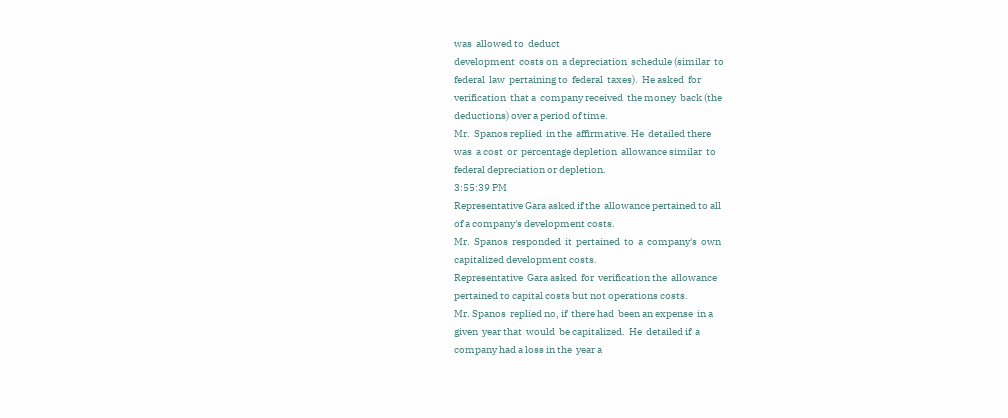was  allowed to  deduct
development  costs on  a depreciation  schedule (similar  to
federal  law  pertaining to  federal  taxes).  He asked  for
verification  that a  company received  the money  back (the
deductions) over a period of time.
Mr.  Spanos replied  in the  affirmative. He  detailed there
was  a cost  or  percentage depletion  allowance similar  to
federal depreciation or depletion.
3:55:39 PM
Representative Gara asked if the  allowance pertained to all
of a company's development costs.
Mr.  Spanos  responded  it  pertained  to  a  company's  own
capitalized development costs.
Representative  Gara asked  for  verification the  allowance
pertained to capital costs but not operations costs.
Mr. Spanos  replied no, if  there had  been an expense  in a
given  year that  would  be capitalized.  He  detailed if  a
company had a loss in the  year a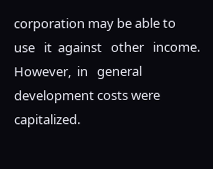corporation may be able to
use   it  against   other   income.   However,  in   general
development costs were capitalized.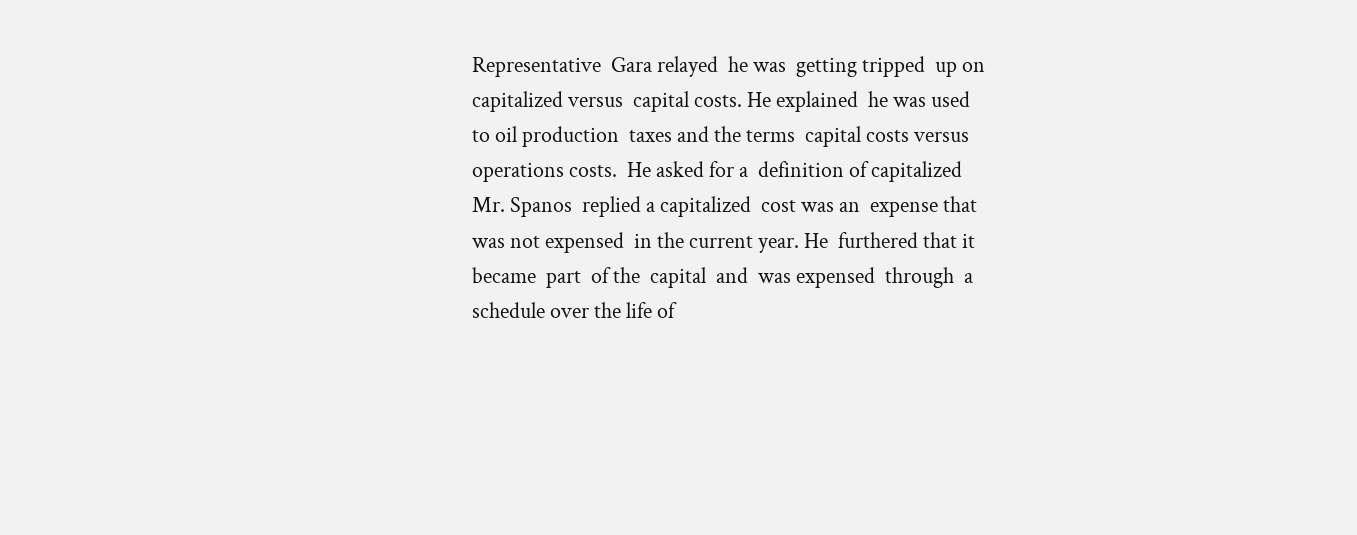Representative  Gara relayed  he was  getting tripped  up on
capitalized versus  capital costs. He explained  he was used
to oil production  taxes and the terms  capital costs versus
operations costs.  He asked for a  definition of capitalized
Mr. Spanos  replied a capitalized  cost was an  expense that
was not expensed  in the current year. He  furthered that it
became  part  of the  capital  and  was expensed  through  a
schedule over the life of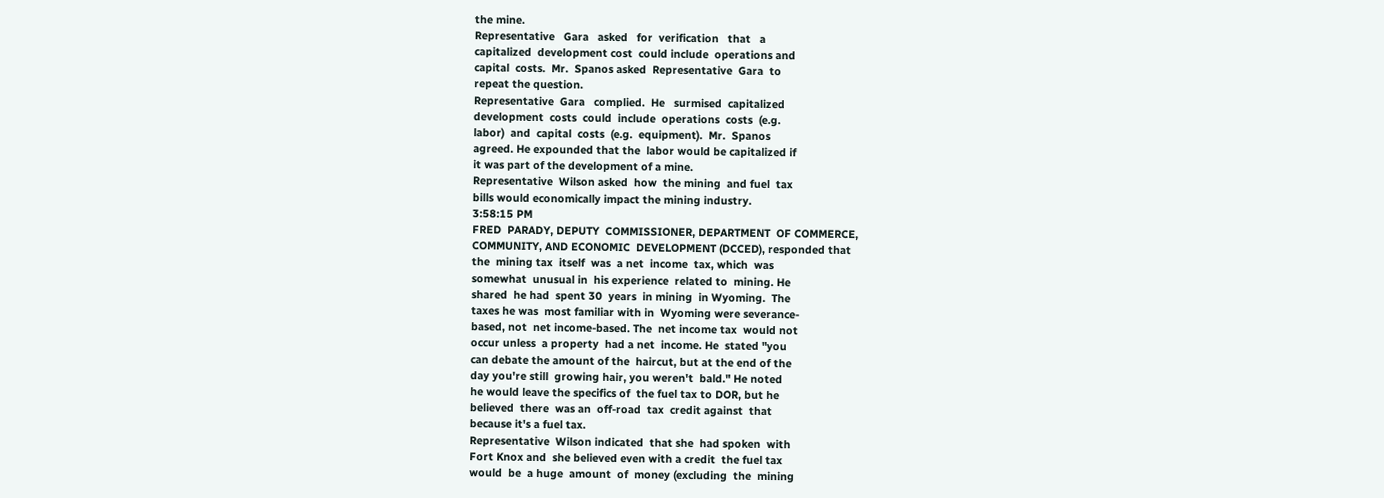the mine.
Representative   Gara   asked   for  verification   that   a
capitalized  development cost  could include  operations and
capital  costs.  Mr.  Spanos asked  Representative  Gara  to
repeat the question.
Representative  Gara   complied.  He   surmised  capitalized
development  costs  could  include  operations  costs  (e.g.
labor)  and  capital  costs  (e.g.  equipment).  Mr.  Spanos
agreed. He expounded that the  labor would be capitalized if
it was part of the development of a mine.
Representative  Wilson asked  how  the mining  and fuel  tax
bills would economically impact the mining industry.
3:58:15 PM
FRED  PARADY, DEPUTY  COMMISSIONER, DEPARTMENT  OF COMMERCE,
COMMUNITY, AND ECONOMIC  DEVELOPMENT (DCCED), responded that
the  mining tax  itself  was  a net  income  tax, which  was
somewhat  unusual in  his experience  related to  mining. He
shared  he had  spent 30  years  in mining  in Wyoming.  The
taxes he was  most familiar with in  Wyoming were severance-
based, not  net income-based. The  net income tax  would not
occur unless  a property  had a net  income. He  stated "you
can debate the amount of the  haircut, but at the end of the
day you're still  growing hair, you weren't  bald." He noted
he would leave the specifics of  the fuel tax to DOR, but he
believed  there  was an  off-road  tax  credit against  that
because it's a fuel tax.
Representative  Wilson indicated  that she  had spoken  with
Fort Knox and  she believed even with a credit  the fuel tax
would  be  a huge  amount  of  money (excluding  the  mining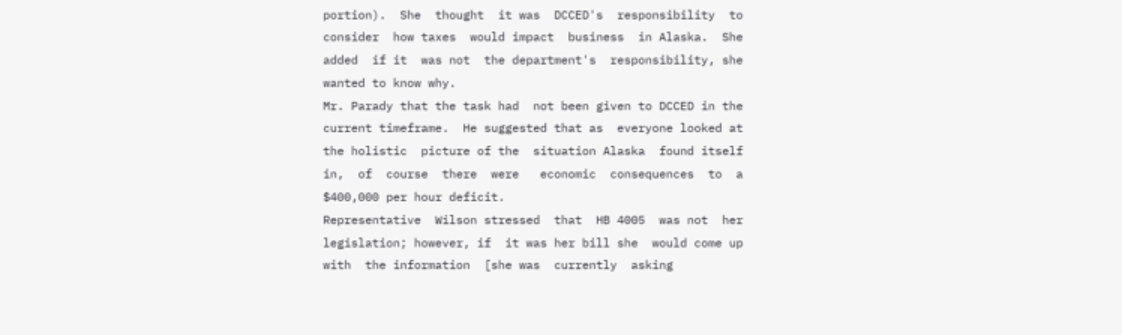portion).  She  thought  it was  DCCED's  responsibility  to
consider  how taxes  would impact  business  in Alaska.  She
added  if it  was not  the department's  responsibility, she
wanted to know why.
Mr. Parady that the task had  not been given to DCCED in the
current timeframe.  He suggested that as  everyone looked at
the holistic  picture of the  situation Alaska  found itself
in,  of  course  there  were   economic  consequences  to  a
$400,000 per hour deficit.
Representative  Wilson stressed  that  HB 4005  was not  her
legislation; however, if  it was her bill she  would come up
with  the information  [she was  currently  asking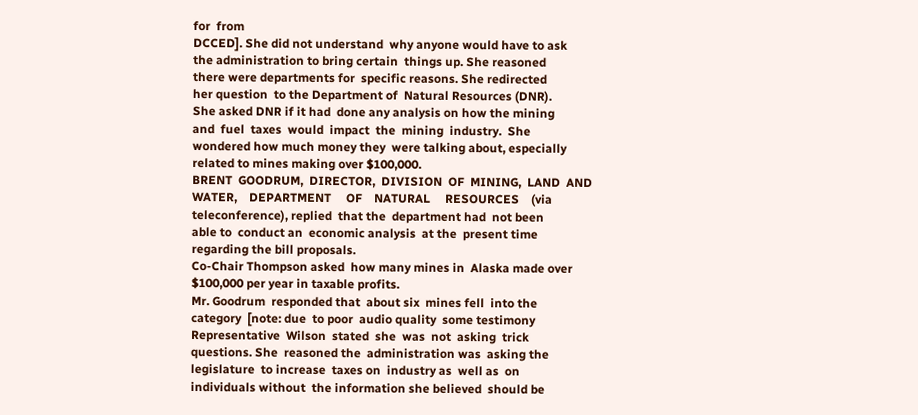for  from
DCCED]. She did not understand  why anyone would have to ask
the administration to bring certain  things up. She reasoned
there were departments for  specific reasons. She redirected
her question  to the Department of  Natural Resources (DNR).
She asked DNR if it had  done any analysis on how the mining
and  fuel  taxes  would  impact  the  mining  industry.  She
wondered how much money they  were talking about, especially
related to mines making over $100,000.
BRENT  GOODRUM,  DIRECTOR,  DIVISION  OF  MINING,  LAND  AND
WATER,    DEPARTMENT     OF    NATURAL     RESOURCES    (via
teleconference), replied  that the  department had  not been
able to  conduct an  economic analysis  at the  present time
regarding the bill proposals.
Co-Chair Thompson asked  how many mines in  Alaska made over
$100,000 per year in taxable profits.
Mr. Goodrum  responded that  about six  mines fell  into the
category  [note: due  to poor  audio quality  some testimony
Representative  Wilson  stated  she  was  not  asking  trick
questions. She  reasoned the  administration was  asking the
legislature  to increase  taxes on  industry as  well as  on
individuals without  the information she believed  should be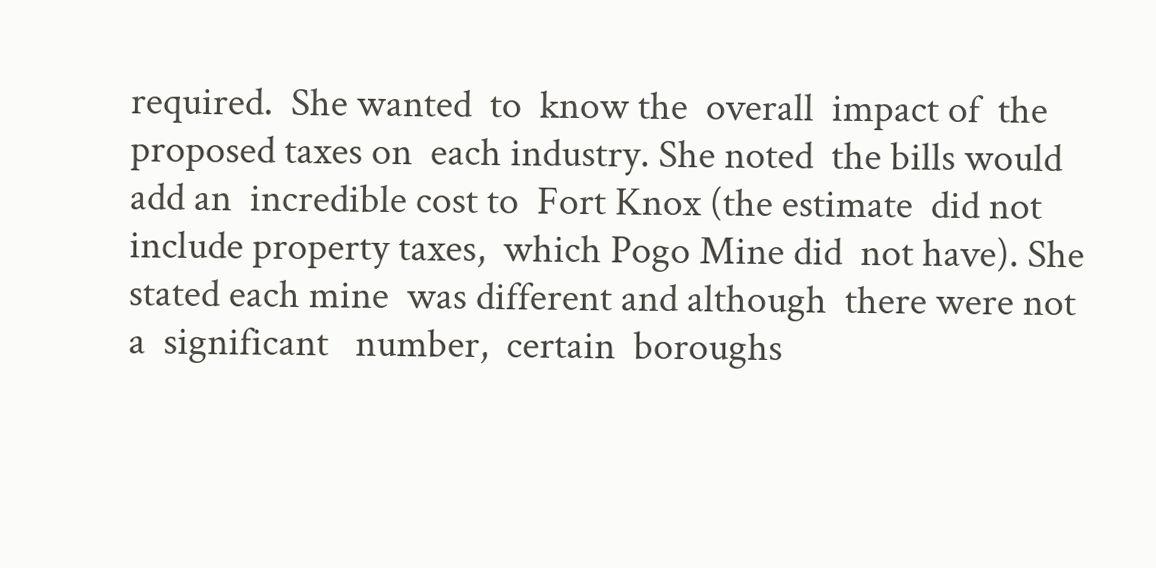required.  She wanted  to  know the  overall  impact of  the
proposed taxes on  each industry. She noted  the bills would
add an  incredible cost to  Fort Knox (the estimate  did not
include property taxes,  which Pogo Mine did  not have). She
stated each mine  was different and although  there were not
a  significant   number,  certain  boroughs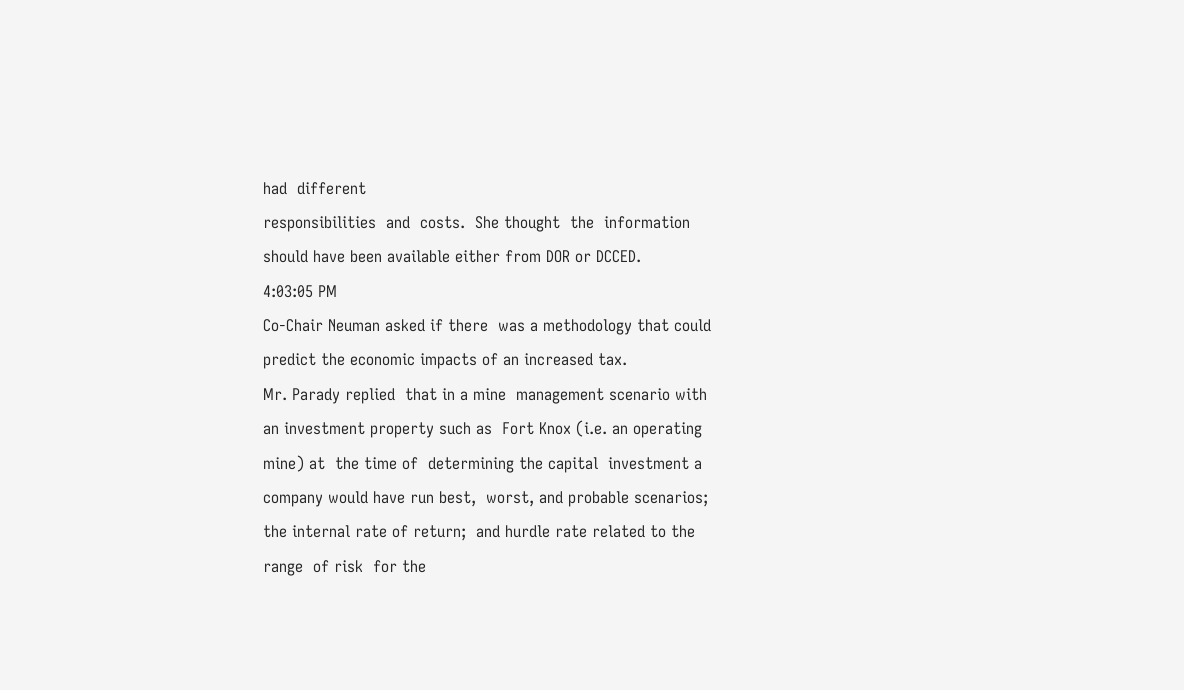had  different
responsibilities  and  costs.  She thought  the  information
should have been available either from DOR or DCCED.
4:03:05 PM
Co-Chair Neuman asked if there  was a methodology that could
predict the economic impacts of an increased tax.
Mr. Parady replied  that in a mine  management scenario with
an investment property such as  Fort Knox (i.e. an operating
mine) at  the time of  determining the capital  investment a
company would have run best,  worst, and probable scenarios;
the internal rate of return;  and hurdle rate related to the
range  of risk  for the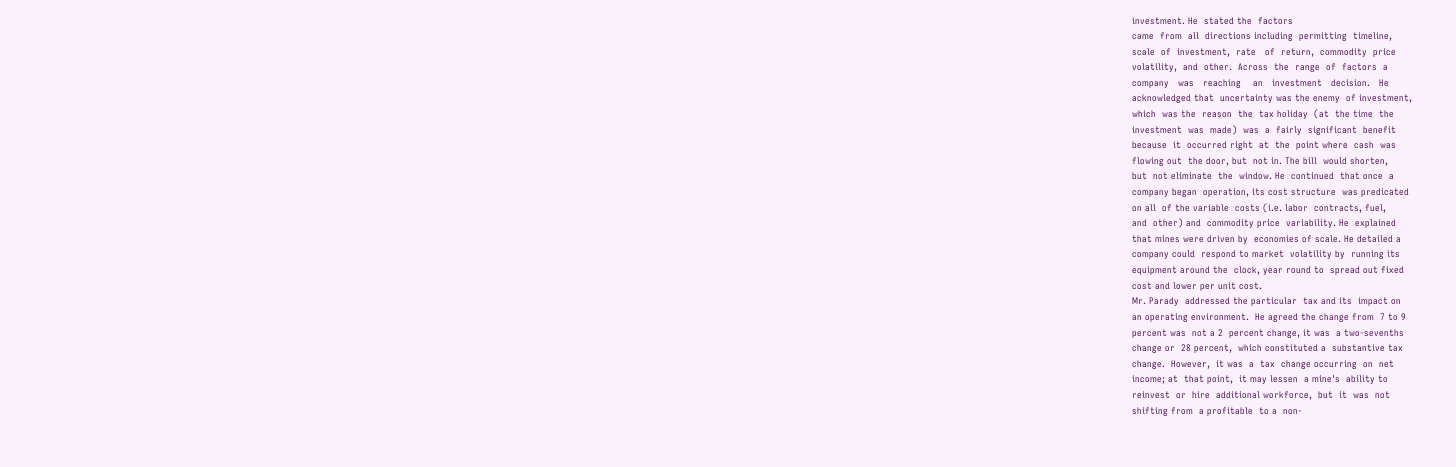investment. He  stated the  factors
came  from  all  directions including  permitting  timeline,
scale  of  investment,  rate   of  return,  commodity  price
volatility,  and  other.  Across  the  range  of  factors  a
company   was   reaching    an   investment   decision.   He
acknowledged that  uncertainty was the enemy  of investment,
which  was the  reason  the  tax holiday  (at  the time  the
investment  was  made)  was  a  fairly  significant  benefit
because  it  occurred right  at  the  point where  cash  was
flowing out  the door, but  not in. The bill  would shorten,
but  not eliminate  the  window. He  continued  that once  a
company began  operation, its cost structure  was predicated
on all  of the variable  costs (i.e. labor  contracts, fuel,
and  other) and  commodity price  variability. He  explained
that mines were driven by  economies of scale. He detailed a
company could  respond to market  volatility by  running its
equipment around the  clock, year round to  spread out fixed
cost and lower per unit cost.
Mr. Parady  addressed the particular  tax and its  impact on
an operating environment.  He agreed the change from  7 to 9
percent was  not a 2  percent change, it was  a two-sevenths
change or  28 percent,  which constituted a  substantive tax
change.  However,  it was  a  tax  change occurring  on  net
income; at  that point,  it may lessen  a mine's  ability to
reinvest  or  hire  additional workforce,  but  it  was  not
shifting from  a profitable  to a  non-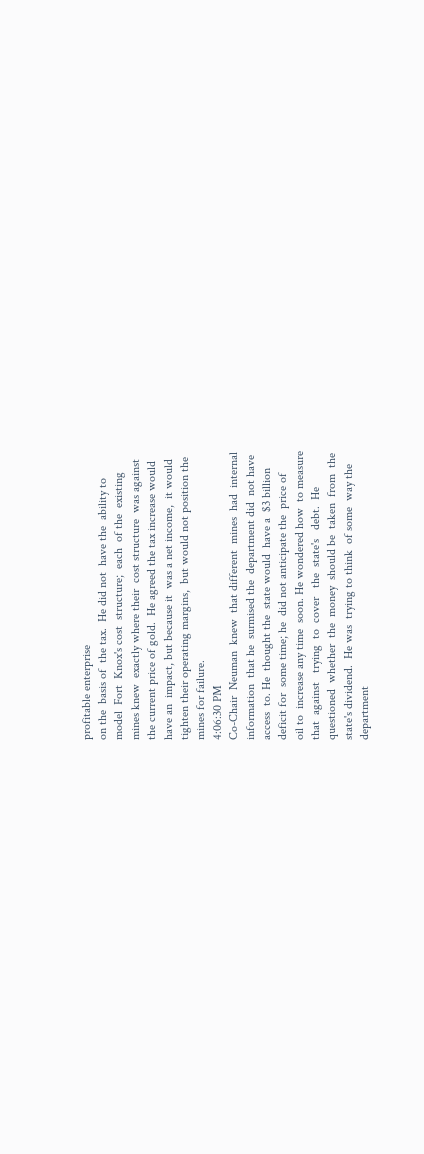profitable enterprise
on the  basis of  the tax.  He did not  have the  ability to
model  Fort  Knox's cost  structure;  each  of the  existing
mines knew  exactly where their  cost structure  was against
the current price of gold.  He agreed the tax increase would
have an  impact, but because it  was a net income,  it would
tighten their operating margins,  but would not position the
mines for failure.
4:06:30 PM
Co-Chair  Neuman  knew  that different  mines  had  internal
information  that he  surmised the  department did  not have
access  to. He  thought the  state would  have a  $3 billion
deficit for  some time; he  did not anticipate the  price of
oil to  increase any time  soon. He wondered how  to measure
that  against   trying  to  cover   the  state's   debt.  He
questioned  whether  the  money  should be  taken  from  the
state's dividend.  He was  trying to think  of some  way the
department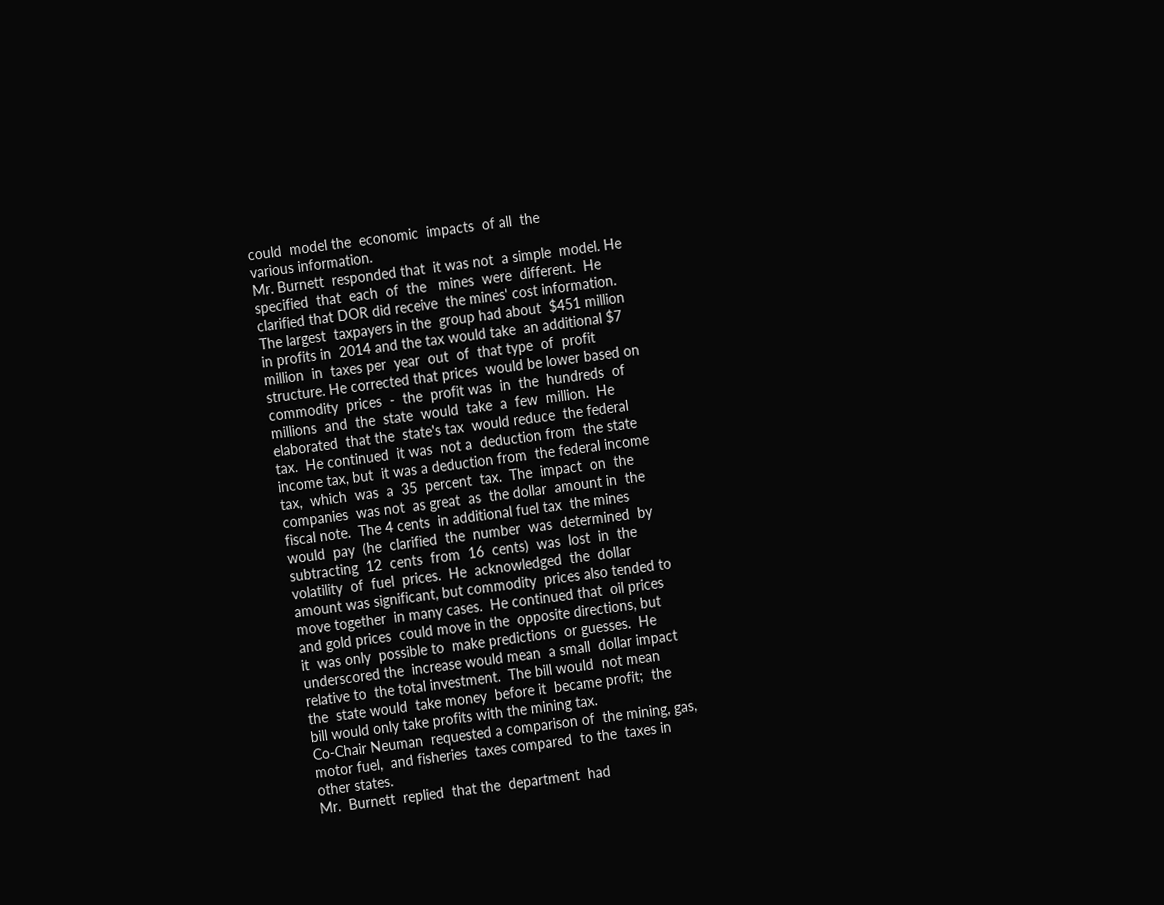could  model the  economic  impacts  of all  the
various information.
Mr. Burnett  responded that  it was not  a simple  model. He
specified  that  each  of  the   mines  were  different.  He
clarified that DOR did receive  the mines' cost information.
The largest  taxpayers in the  group had about  $451 million
in profits in  2014 and the tax would take  an additional $7
million  in  taxes per  year  out  of  that type  of  profit
structure. He corrected that prices  would be lower based on
commodity  prices  -  the  profit was  in  the  hundreds  of
millions  and  the  state  would  take  a  few  million.  He
elaborated  that the  state's tax  would reduce  the federal
tax.  He continued  it was  not a  deduction from  the state
income tax, but  it was a deduction from  the federal income
tax,  which  was  a  35  percent  tax.  The  impact  on  the
companies  was not  as great  as  the dollar  amount in  the
fiscal note.  The 4 cents  in additional fuel tax  the mines
would  pay  (he  clarified  the  number  was  determined  by
subtracting  12  cents  from  16  cents)  was  lost  in  the
volatility  of  fuel  prices.  He  acknowledged  the  dollar
amount was significant, but commodity  prices also tended to
move together  in many cases.  He continued that  oil prices
and gold prices  could move in the  opposite directions, but
it  was only  possible to  make predictions  or guesses.  He
underscored the  increase would mean  a small  dollar impact
relative to  the total investment.  The bill would  not mean
the  state would  take money  before it  became profit;  the
bill would only take profits with the mining tax.
Co-Chair Neuman  requested a comparison of  the mining, gas,
motor fuel,  and fisheries  taxes compared  to the  taxes in
other states.
Mr.  Burnett  replied  that the  department  had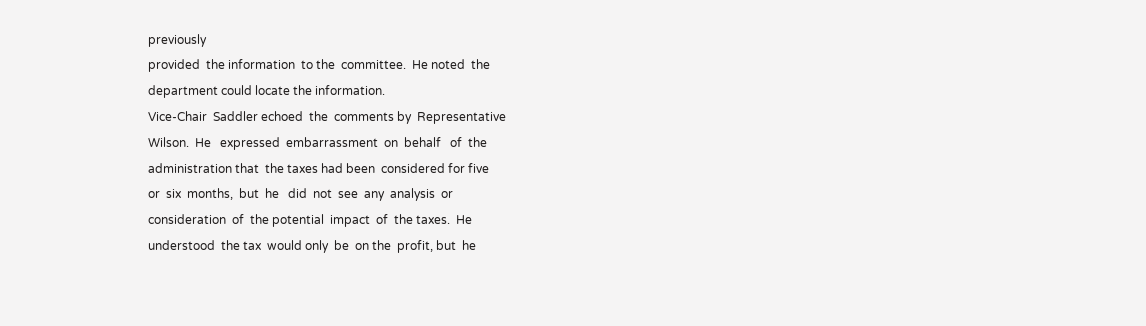previously
provided  the information  to the  committee.  He noted  the
department could locate the information.
Vice-Chair  Saddler echoed  the  comments by  Representative
Wilson.  He   expressed  embarrassment  on  behalf   of  the
administration that  the taxes had been  considered for five
or  six  months,  but  he   did  not  see  any  analysis  or
consideration  of  the potential  impact  of  the taxes.  He
understood  the tax  would only  be  on the  profit, but  he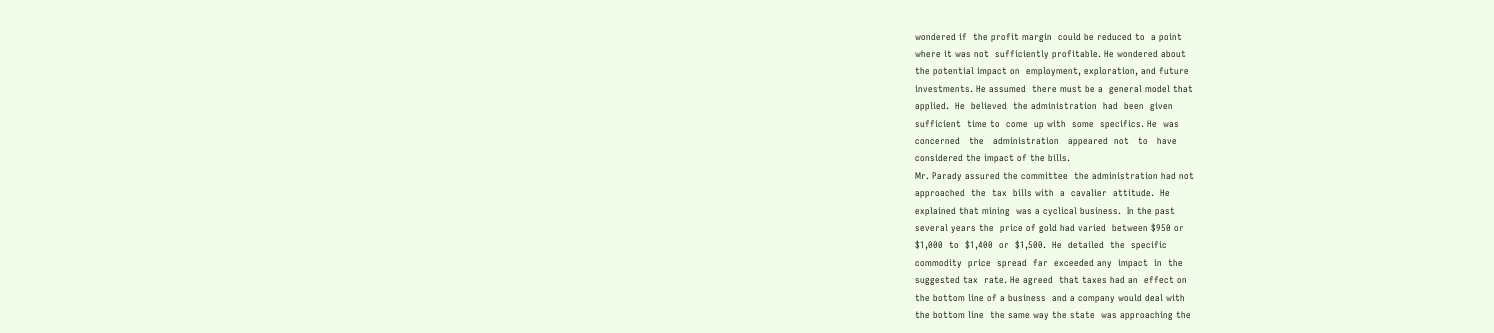wondered if  the profit margin  could be reduced to  a point
where it was not  sufficiently profitable. He wondered about
the potential impact on  employment, exploration, and future
investments. He assumed  there must be a  general model that
applied.  He  believed  the administration  had  been  given
sufficient  time to  come  up with  some  specifics. He  was
concerned   the   administration   appeared  not   to   have
considered the impact of the bills.
Mr. Parady assured the committee  the administration had not
approached  the  tax  bills with  a  cavalier  attitude.  He
explained that mining  was a cyclical business.  In the past
several years the  price of gold had varied  between $950 or
$1,000  to  $1,400  or  $1,500.  He  detailed  the  specific
commodity  price  spread  far  exceeded any  impact  in  the
suggested tax  rate. He agreed  that taxes had an  effect on
the bottom line of a business  and a company would deal with
the bottom line  the same way the state  was approaching the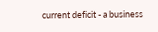current deficit - a business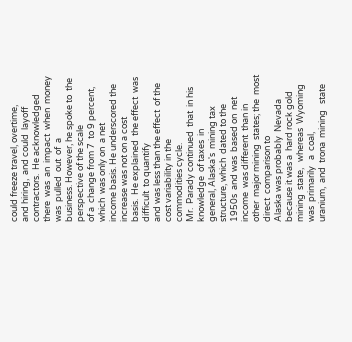could freeze travel, overtime,
and hiring,  and could  layoff contractors.  He acknowledged
there  was  an  impact  when  money  was  pulled  out  of  a
business. However, he spoke to  the perspective of the scale
of a  change from 7  to 9 percent, which  was only on  a net
income basis. He underscored the  increase was not on a cost
basis.  He explained  the effect  was difficult  to quantify
and was less than the effect  of the cost variability in the
commodities cycle.
Mr.  Parady continued  that  in his  knowledge  of taxes  in
general, Alaska's  mining tax structure, which  dated to the
1950s  and was  based on  net income  was different  than in
other  major mining  states; the  most direct  comparison to
Alaska was probably  Nevada because it was a  hard rock gold
mining  state,   whereas  Wyoming  was  primarily   a  coal,
uranium,  and  trona  mining   state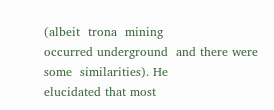(albeit  trona  mining
occurred underground  and there were some  similarities). He
elucidated that most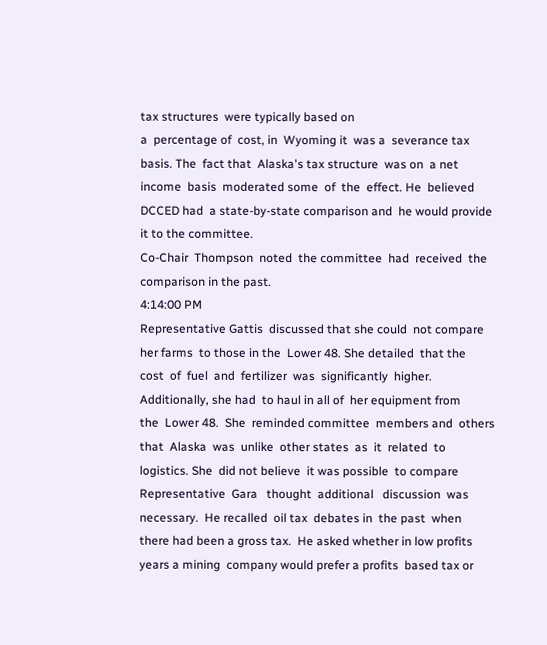tax structures  were typically based on
a  percentage of  cost, in  Wyoming it  was a  severance tax
basis. The  fact that  Alaska's tax structure  was on  a net
income  basis  moderated some  of  the  effect. He  believed
DCCED had  a state-by-state comparison and  he would provide
it to the committee.
Co-Chair  Thompson  noted  the committee  had  received  the
comparison in the past.
4:14:00 PM
Representative Gattis  discussed that she could  not compare
her farms  to those in the  Lower 48. She detailed  that the
cost  of  fuel  and  fertilizer  was  significantly  higher.
Additionally, she had  to haul in all of  her equipment from
the  Lower 48.  She  reminded committee  members and  others
that  Alaska  was  unlike  other states  as  it  related  to
logistics. She  did not believe  it was possible  to compare
Representative  Gara   thought  additional   discussion  was
necessary.  He recalled  oil tax  debates in  the past  when
there had been a gross tax.  He asked whether in low profits
years a mining  company would prefer a profits  based tax or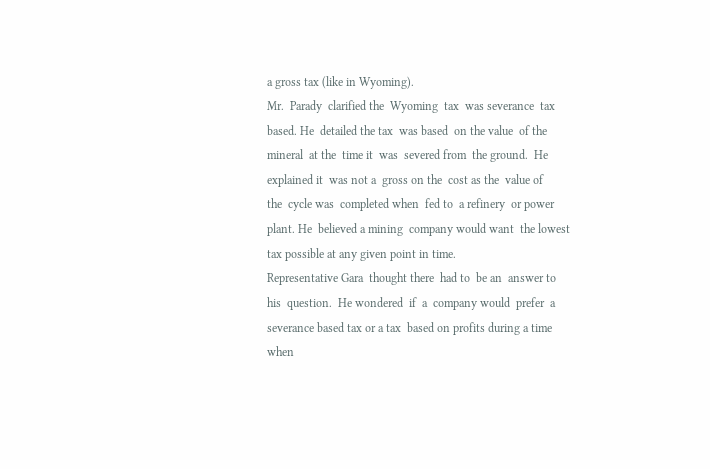a gross tax (like in Wyoming).
Mr.  Parady  clarified the  Wyoming  tax  was severance  tax
based. He  detailed the tax  was based  on the value  of the
mineral  at the  time it  was  severed from  the ground.  He
explained it  was not a  gross on the  cost as the  value of
the  cycle was  completed when  fed to  a refinery  or power
plant. He  believed a mining  company would want  the lowest
tax possible at any given point in time.
Representative Gara  thought there  had to  be an  answer to
his  question.  He wondered  if  a  company would  prefer  a
severance based tax or a tax  based on profits during a time
when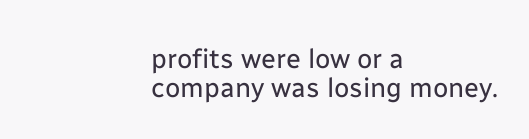profits were low or a company was losing money.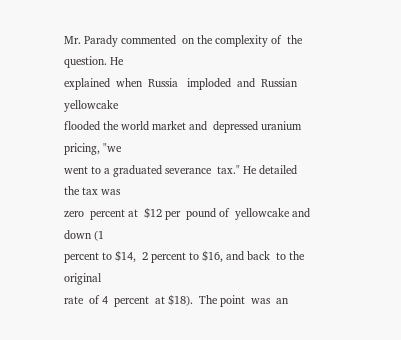Mr. Parady commented  on the complexity of  the question. He
explained  when  Russia   imploded  and  Russian  yellowcake
flooded the world market and  depressed uranium pricing, "we
went to a graduated severance  tax." He detailed the tax was
zero  percent at  $12 per  pound of  yellowcake and  down (1
percent to $14,  2 percent to $16, and back  to the original
rate  of 4  percent  at $18).  The point  was  an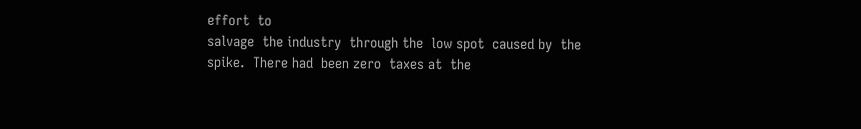effort  to
salvage  the industry  through the  low spot  caused by  the
spike.  There had  been zero  taxes at  the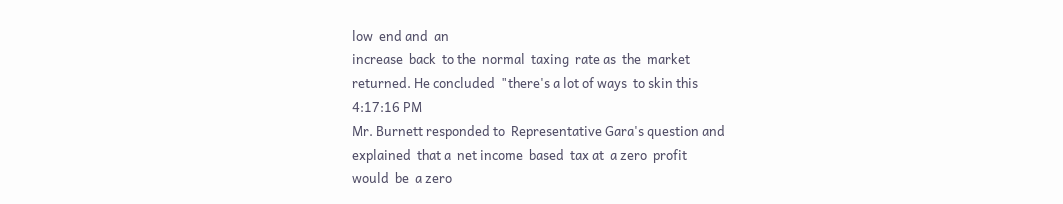low  end and  an
increase  back  to the  normal  taxing  rate as  the  market
returned. He concluded  "there's a lot of ways  to skin this
4:17:16 PM
Mr. Burnett responded to  Representative Gara's question and
explained  that a  net income  based  tax at  a zero  profit
would  be  a zero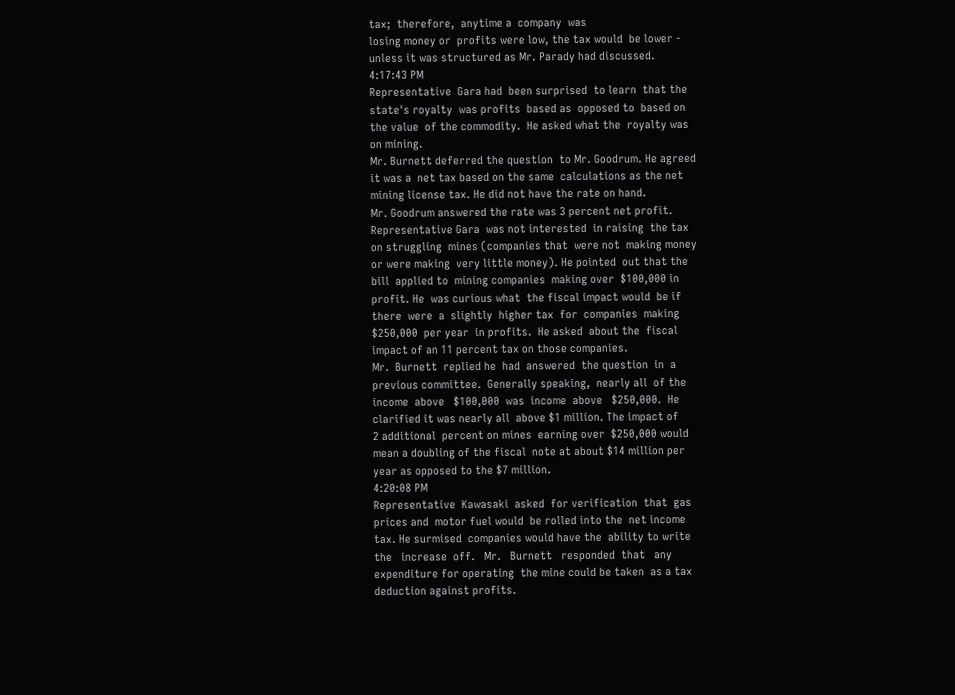tax;  therefore,  anytime a  company  was
losing money or  profits were low, the tax would  be lower -
unless it was structured as Mr. Parady had discussed.
4:17:43 PM
Representative  Gara had  been surprised  to learn  that the
state's royalty  was profits  based as  opposed to  based on
the value  of the commodity.  He asked what the  royalty was
on mining.
Mr. Burnett deferred the question  to Mr. Goodrum. He agreed
it was a  net tax based on the same  calculations as the net
mining license tax. He did not have the rate on hand.
Mr. Goodrum answered the rate was 3 percent net profit.
Representative Gara  was not interested  in raising  the tax
on struggling  mines (companies that  were not  making money
or were making  very little money). He pointed  out that the
bill  applied to  mining companies  making over  $100,000 in
profit. He  was curious what  the fiscal impact would  be if
there  were  a  slightly  higher tax  for  companies  making
$250,000  per year  in profits.  He asked  about the  fiscal
impact of an 11 percent tax on those companies.
Mr.  Burnett  replied he  had  answered  the question  in  a
previous committee.  Generally speaking,  nearly all  of the
income  above   $100,000  was  income  above   $250,000.  He
clarified it was nearly all  above $1 million. The impact of
2 additional  percent on mines  earning over  $250,000 would
mean a doubling of the fiscal  note at about $14 million per
year as opposed to the $7 million.
4:20:08 PM
Representative  Kawasaki  asked  for verification  that  gas
prices and  motor fuel would  be rolled into the  net income
tax. He surmised  companies would have the  ability to write
the   increase  off.   Mr.   Burnett   responded  that   any
expenditure for operating  the mine could be taken  as a tax
deduction against profits.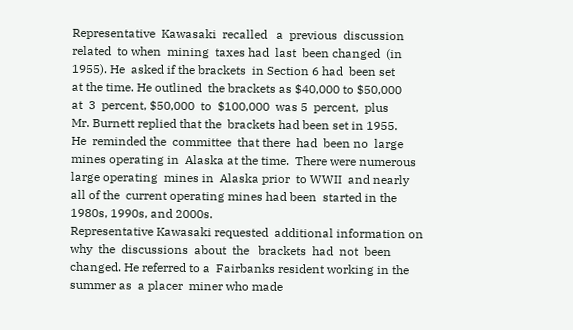Representative  Kawasaki  recalled   a  previous  discussion
related  to when  mining  taxes had  last  been changed  (in
1955). He  asked if the brackets  in Section 6 had  been set
at the time. He outlined  the brackets as $40,000 to $50,000
at  3  percent, $50,000  to  $100,000  was 5  percent,  plus
Mr. Burnett replied that the  brackets had been set in 1955.
He  reminded the  committee  that there  had  been no  large
mines operating in  Alaska at the time.  There were numerous
large operating  mines in  Alaska prior  to WWII  and nearly
all of the  current operating mines had been  started in the
1980s, 1990s, and 2000s.
Representative Kawasaki requested  additional information on
why  the  discussions  about  the   brackets  had  not  been
changed. He referred to a  Fairbanks resident working in the
summer as  a placer  miner who made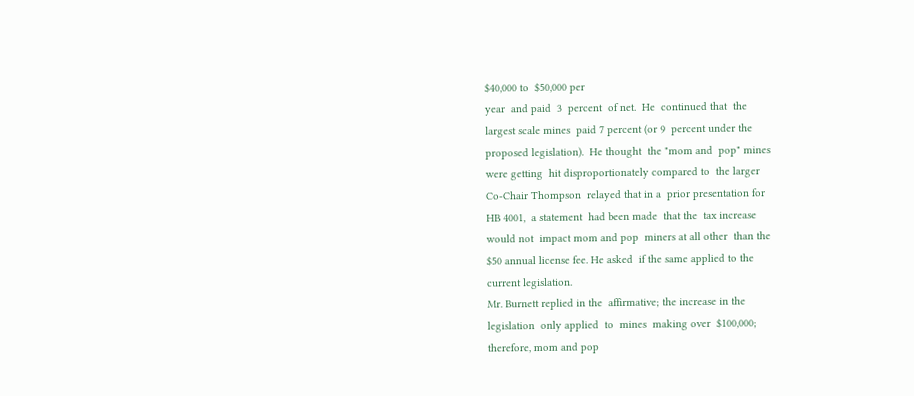$40,000 to  $50,000 per
year  and paid  3  percent  of net.  He  continued that  the
largest scale mines  paid 7 percent (or 9  percent under the
proposed legislation).  He thought  the "mom and  pop" mines
were getting  hit disproportionately compared to  the larger
Co-Chair Thompson  relayed that in a  prior presentation for
HB 4001,  a statement  had been made  that the  tax increase
would not  impact mom and pop  miners at all other  than the
$50 annual license fee. He asked  if the same applied to the
current legislation.
Mr. Burnett replied in the  affirmative; the increase in the
legislation  only applied  to  mines  making over  $100,000;
therefore, mom and pop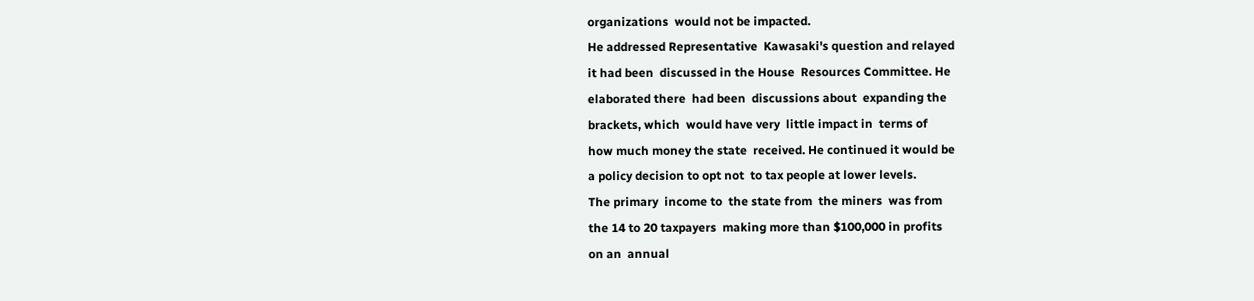organizations  would not be impacted.
He addressed Representative  Kawasaki's question and relayed
it had been  discussed in the House  Resources Committee. He
elaborated there  had been  discussions about  expanding the
brackets, which  would have very  little impact in  terms of
how much money the state  received. He continued it would be
a policy decision to opt not  to tax people at lower levels.
The primary  income to  the state from  the miners  was from
the 14 to 20 taxpayers  making more than $100,000 in profits
on an  annual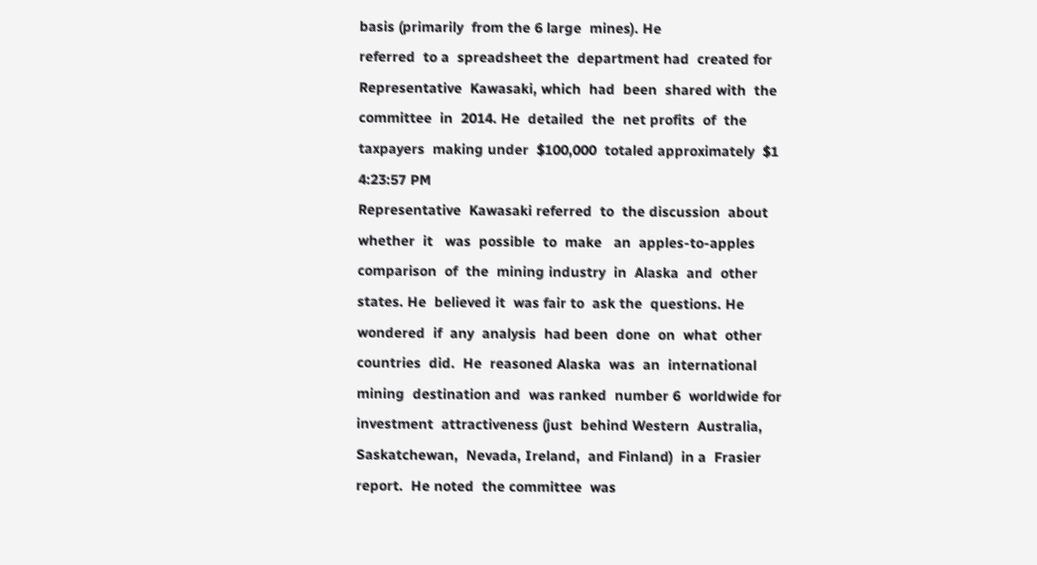basis (primarily  from the 6 large  mines). He
referred  to a  spreadsheet the  department had  created for
Representative  Kawasaki, which  had  been  shared with  the
committee  in  2014. He  detailed  the  net profits  of  the
taxpayers  making under  $100,000  totaled approximately  $1
4:23:57 PM
Representative  Kawasaki referred  to  the discussion  about
whether  it   was  possible  to  make   an  apples-to-apples
comparison  of  the  mining industry  in  Alaska  and  other
states. He  believed it  was fair to  ask the  questions. He
wondered  if  any  analysis  had been  done  on  what  other
countries  did.  He  reasoned Alaska  was  an  international
mining  destination and  was ranked  number 6  worldwide for
investment  attractiveness (just  behind Western  Australia,
Saskatchewan,  Nevada, Ireland,  and Finland)  in a  Frasier
report.  He noted  the committee  was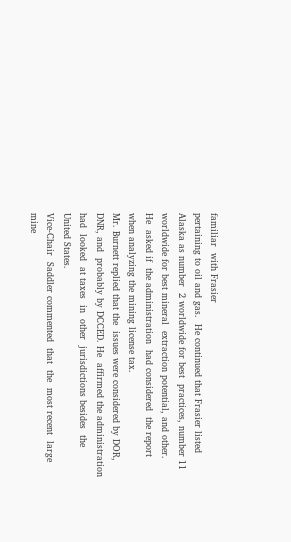familiar  with Frasier
pertaining to oil and gas.  He continued that Frasier listed
Alaska as number  2 worldwide for best  practices, number 11
worldwide for best mineral  extraction potential, and other.
He  asked if  the administration  had considered  the report
when analyzing the mining license tax.
Mr. Burnett replied that the  issues were considered by DOR,
DNR, and  probably by DCCED. He  affirmed the administration
had  looked  at taxes  in  other  jurisdictions besides  the
United States.
Vice-Chair  Saddler commented  that  the  most recent  large
mine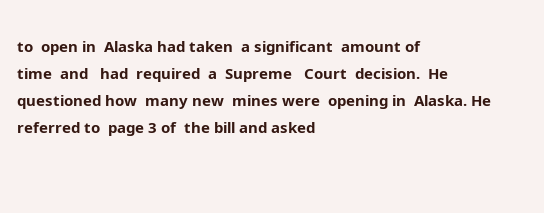to  open in  Alaska had taken  a significant  amount of
time  and   had  required  a  Supreme   Court  decision.  He
questioned how  many new  mines were  opening in  Alaska. He
referred to  page 3 of  the bill and asked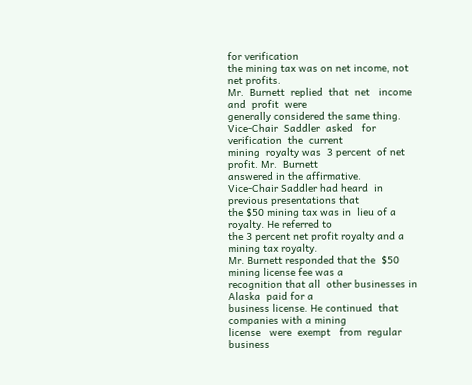for verification
the mining tax was on net income, not net profits.
Mr.  Burnett  replied  that  net   income  and  profit  were
generally considered the same thing.
Vice-Chair  Saddler  asked   for  verification  the  current
mining  royalty was  3 percent  of net  profit. Mr.  Burnett
answered in the affirmative.
Vice-Chair Saddler had heard  in previous presentations that
the $50 mining tax was in  lieu of a royalty. He referred to
the 3 percent net profit royalty and a mining tax royalty.
Mr. Burnett responded that the  $50 mining license fee was a
recognition that all  other businesses in Alaska  paid for a
business license. He continued  that companies with a mining
license   were  exempt   from  regular   business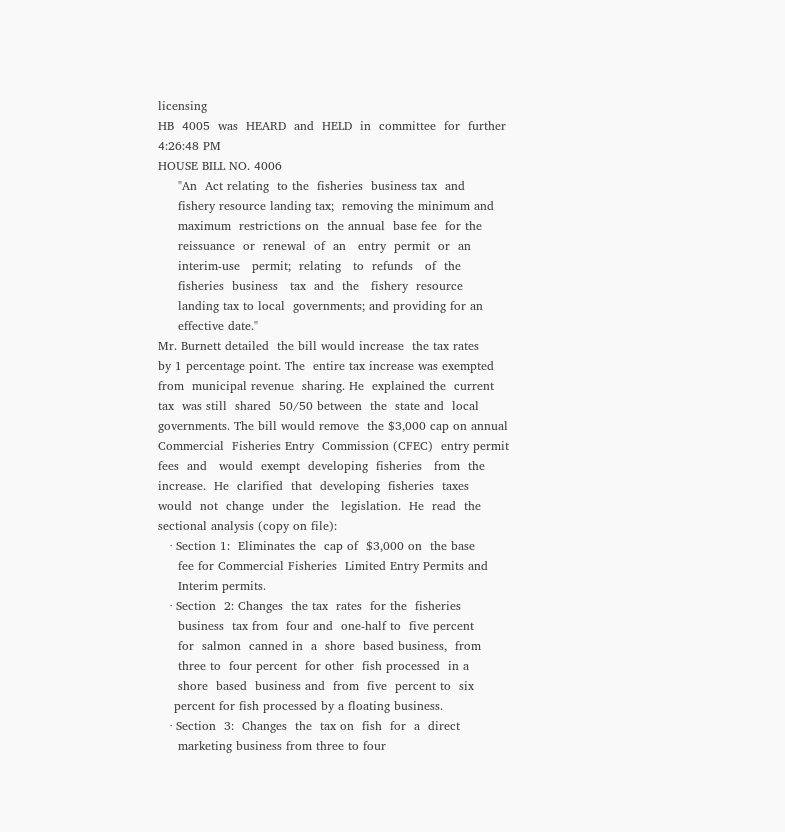licensing
HB  4005  was  HEARD  and  HELD  in  committee  for  further
4:26:48 PM
HOUSE BILL NO. 4006
     "An  Act relating  to the  fisheries  business tax  and
     fishery resource landing tax;  removing the minimum and
     maximum  restrictions on  the annual  base fee  for the
     reissuance  or  renewal  of  an   entry  permit  or  an
     interim-use   permit;  relating   to  refunds   of  the
     fisheries  business   tax  and  the   fishery  resource
     landing tax to local  governments; and providing for an
     effective date."
Mr. Burnett detailed  the bill would increase  the tax rates
by 1 percentage point. The  entire tax increase was exempted
from  municipal revenue  sharing. He  explained the  current
tax  was still  shared  50/50 between  the  state and  local
governments. The bill would remove  the $3,000 cap on annual
Commercial  Fisheries Entry  Commission (CFEC)  entry permit
fees  and   would  exempt  developing  fisheries   from  the
increase.  He  clarified  that  developing  fisheries  taxes
would  not  change  under  the   legislation.  He  read  the
sectional analysis (copy on file):
   · Section 1:  Eliminates the  cap of  $3,000 on  the base
     fee for Commercial Fisheries  Limited Entry Permits and
     Interim permits.
   · Section  2: Changes  the tax  rates  for the  fisheries
     business  tax from  four and  one-half to  five percent
     for  salmon  canned in  a  shore  based business,  from
     three to  four percent  for other  fish processed  in a
     shore  based  business and  from  five  percent to  six
    percent for fish processed by a floating business.
   · Section  3:  Changes  the  tax on  fish  for  a  direct
     marketing business from three to four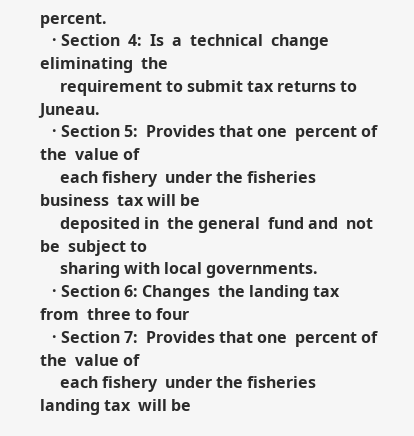percent.
   · Section  4:  Is  a  technical  change  eliminating  the
     requirement to submit tax returns to Juneau.
   · Section 5:  Provides that one  percent of the  value of
     each fishery  under the fisheries business  tax will be
     deposited in  the general  fund and  not be  subject to
     sharing with local governments.
   · Section 6: Changes  the landing tax from  three to four
   · Section 7:  Provides that one  percent of the  value of
     each fishery  under the fisheries  landing tax  will be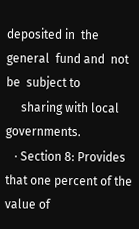deposited in  the general  fund and  not be  subject to
     sharing with local governments.
   · Section 8: Provides that one percent of the value of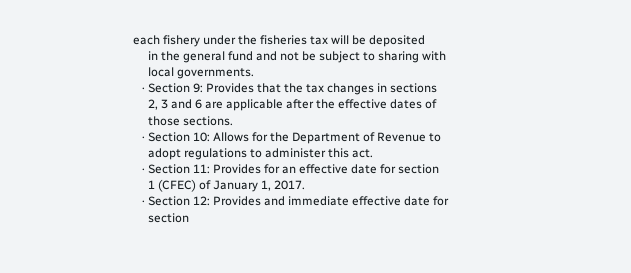each fishery under the fisheries tax will be deposited
     in the general fund and not be subject to sharing with
     local governments.
   · Section 9: Provides that the tax changes in sections
     2, 3 and 6 are applicable after the effective dates of
     those sections.
   · Section 10: Allows for the Department of Revenue to
     adopt regulations to administer this act.
   · Section 11: Provides for an effective date for section
     1 (CFEC) of January 1, 2017.
   · Section 12: Provides and immediate effective date for
     section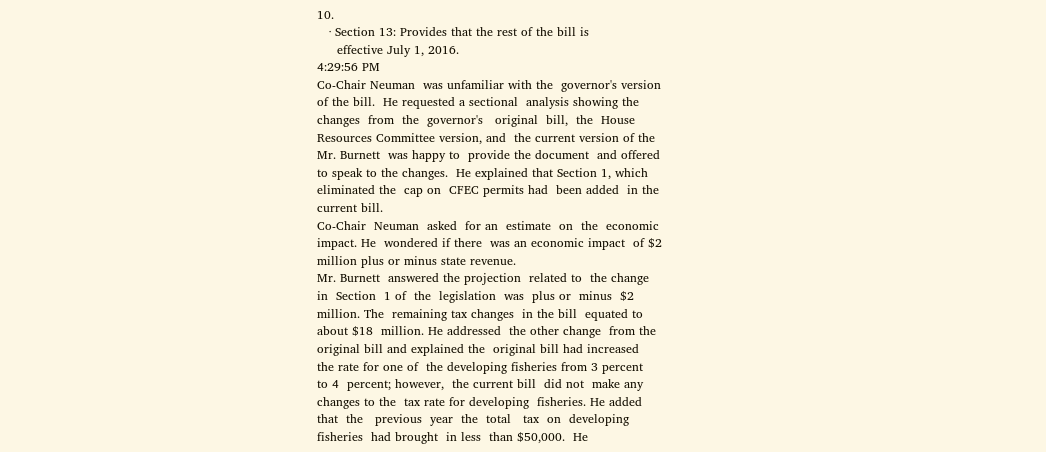10.
   · Section 13: Provides that the rest of the bill is
     effective July 1, 2016.
4:29:56 PM
Co-Chair Neuman  was unfamiliar with the  governor's version
of the bill.  He requested a sectional  analysis showing the
changes  from  the  governor's   original  bill,  the  House
Resources Committee version, and  the current version of the
Mr. Burnett  was happy to  provide the document  and offered
to speak to the changes.  He explained that Section 1, which
eliminated the  cap on  CFEC permits had  been added  in the
current bill.
Co-Chair  Neuman  asked  for an  estimate  on  the  economic
impact. He  wondered if there  was an economic impact  of $2
million plus or minus state revenue.
Mr. Burnett  answered the projection  related to  the change
in  Section  1 of  the  legislation  was  plus or  minus  $2
million. The  remaining tax changes  in the bill  equated to
about $18  million. He addressed  the other change  from the
original bill and explained the  original bill had increased
the rate for one of  the developing fisheries from 3 percent
to 4  percent; however,  the current bill  did not  make any
changes to the  tax rate for developing  fisheries. He added
that  the   previous  year  the  total   tax  on  developing
fisheries  had brought  in less  than $50,000.  He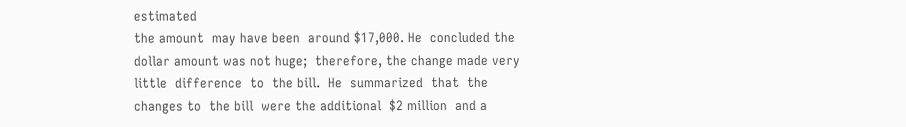estimated
the amount  may have been  around $17,000. He  concluded the
dollar amount was not huge;  therefore, the change made very
little  difference  to  the bill.  He  summarized  that  the
changes to  the bill  were the additional  $2 million  and a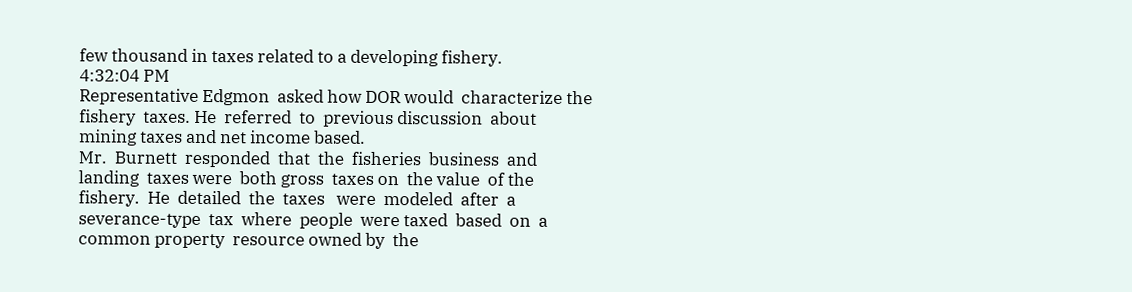few thousand in taxes related to a developing fishery.
4:32:04 PM
Representative Edgmon  asked how DOR would  characterize the
fishery  taxes. He  referred  to  previous discussion  about
mining taxes and net income based.
Mr.  Burnett  responded  that  the  fisheries  business  and
landing  taxes were  both gross  taxes on  the value  of the
fishery.  He  detailed  the  taxes   were  modeled  after  a
severance-type  tax  where  people  were taxed  based  on  a
common property  resource owned by  the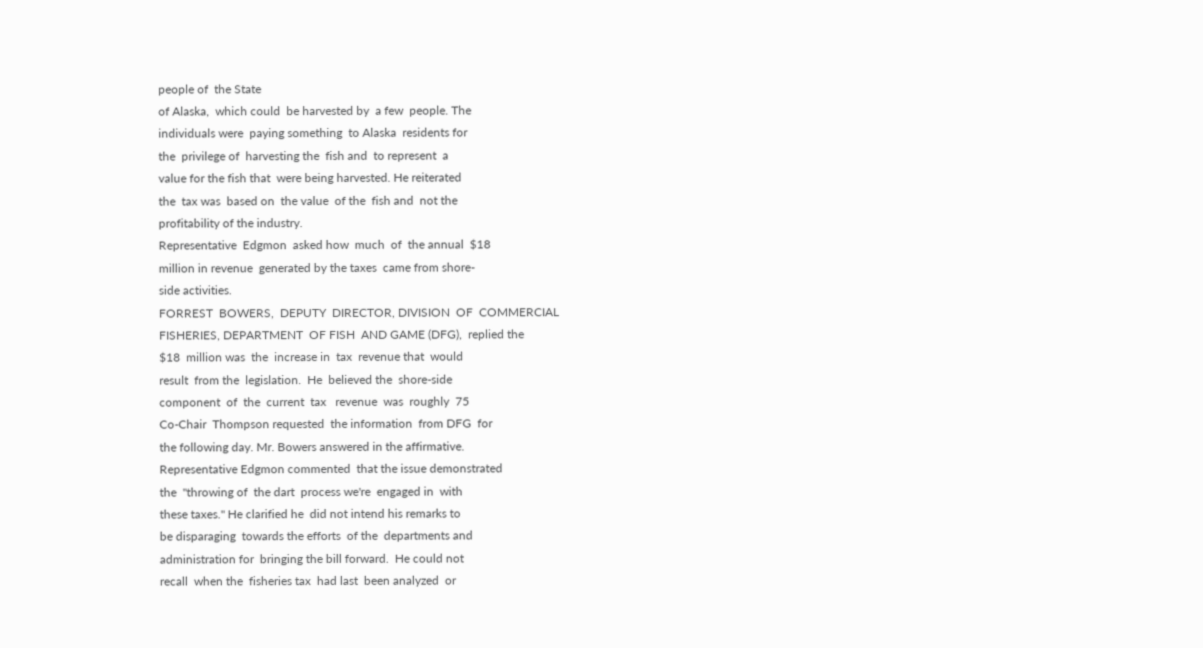people of  the State
of Alaska,  which could  be harvested by  a few  people. The
individuals were  paying something  to Alaska  residents for
the  privilege of  harvesting the  fish and  to represent  a
value for the fish that  were being harvested. He reiterated
the  tax was  based on  the value  of the  fish and  not the
profitability of the industry.
Representative  Edgmon  asked how  much  of  the annual  $18
million in revenue  generated by the taxes  came from shore-
side activities.
FORREST  BOWERS,  DEPUTY  DIRECTOR, DIVISION  OF  COMMERCIAL
FISHERIES, DEPARTMENT  OF FISH  AND GAME (DFG),  replied the
$18  million was  the  increase in  tax  revenue that  would
result  from the  legislation.  He  believed the  shore-side
component  of  the  current  tax   revenue  was  roughly  75
Co-Chair  Thompson requested  the information  from DFG  for
the following day. Mr. Bowers answered in the affirmative.
Representative Edgmon commented  that the issue demonstrated
the  "throwing of  the dart  process we're  engaged in  with
these taxes." He clarified he  did not intend his remarks to
be disparaging  towards the efforts  of the  departments and
administration for  bringing the bill forward.  He could not
recall  when the  fisheries tax  had last  been analyzed  or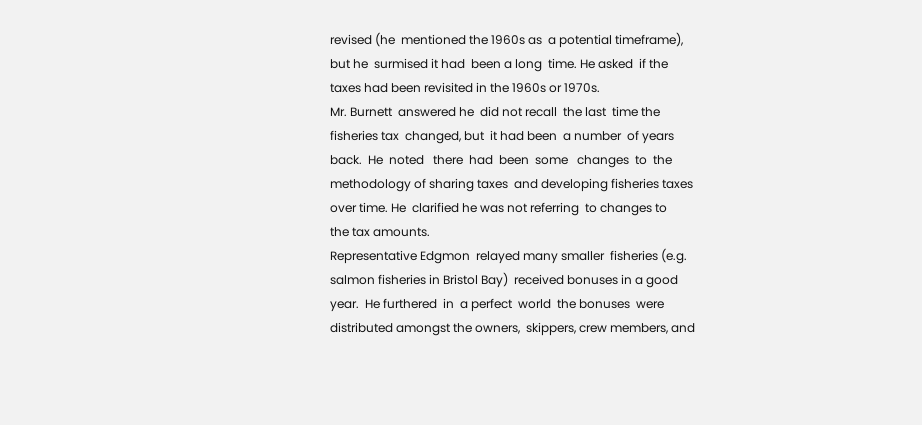revised (he  mentioned the 1960s as  a potential timeframe),
but he  surmised it had  been a long  time. He asked  if the
taxes had been revisited in the 1960s or 1970s.
Mr. Burnett  answered he  did not recall  the last  time the
fisheries tax  changed, but  it had been  a number  of years
back.  He  noted   there  had  been  some   changes  to  the
methodology of sharing taxes  and developing fisheries taxes
over time. He  clarified he was not referring  to changes to
the tax amounts.
Representative Edgmon  relayed many smaller  fisheries (e.g.
salmon fisheries in Bristol Bay)  received bonuses in a good
year.  He furthered  in  a perfect  world  the bonuses  were
distributed amongst the owners,  skippers, crew members, and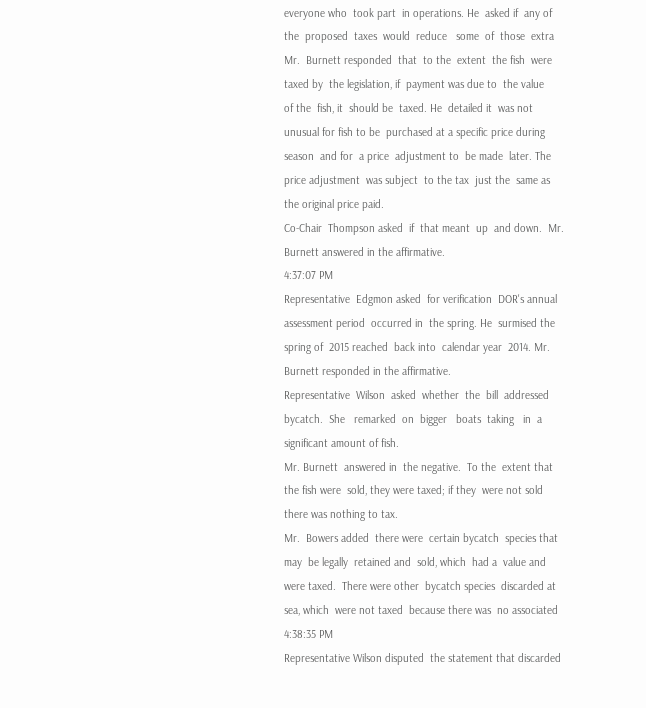everyone who  took part  in operations. He  asked if  any of
the  proposed  taxes  would  reduce   some  of  those  extra
Mr.  Burnett responded  that  to the  extent  the fish  were
taxed by  the legislation, if  payment was due to  the value
of the  fish, it  should be  taxed. He  detailed it  was not
unusual for fish to be  purchased at a specific price during
season  and for  a price  adjustment to  be made  later. The
price adjustment  was subject  to the tax  just the  same as
the original price paid.
Co-Chair  Thompson asked  if  that meant  up  and down.  Mr.
Burnett answered in the affirmative.
4:37:07 PM
Representative  Edgmon asked  for verification  DOR's annual
assessment period  occurred in  the spring. He  surmised the
spring of  2015 reached  back into  calendar year  2014. Mr.
Burnett responded in the affirmative.
Representative  Wilson  asked  whether  the  bill  addressed
bycatch.  She   remarked  on  bigger   boats  taking   in  a
significant amount of fish.
Mr. Burnett  answered in  the negative.  To the  extent that
the fish were  sold, they were taxed; if they  were not sold
there was nothing to tax.
Mr.  Bowers added  there were  certain bycatch  species that
may  be legally  retained and  sold, which  had a  value and
were taxed.  There were other  bycatch species  discarded at
sea, which  were not taxed  because there was  no associated
4:38:35 PM
Representative Wilson disputed  the statement that discarded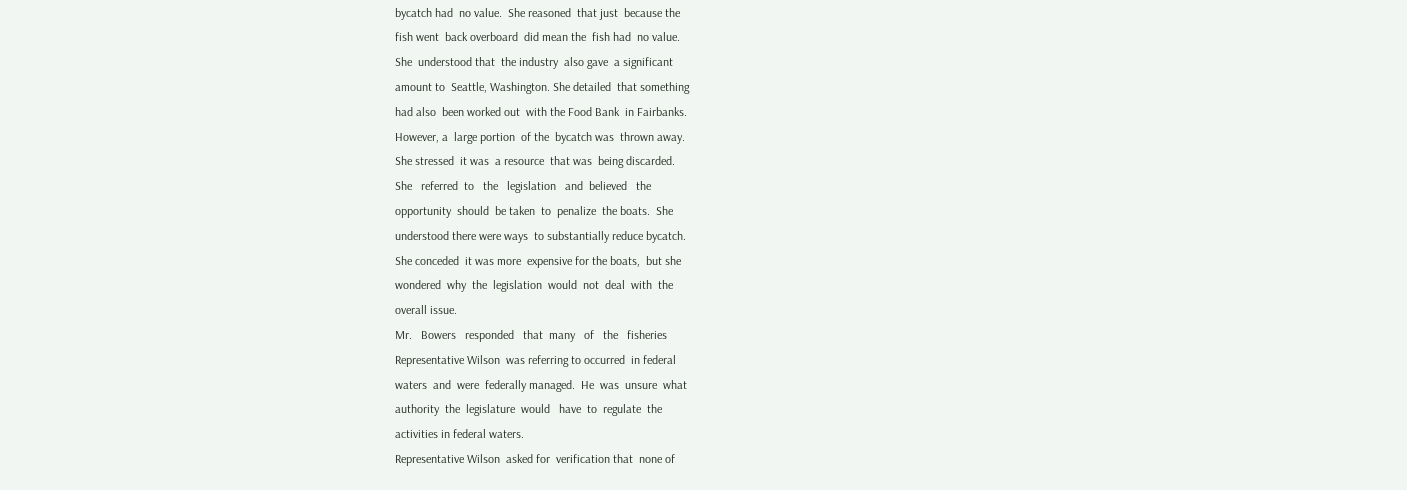bycatch had  no value.  She reasoned  that just  because the
fish went  back overboard  did mean the  fish had  no value.
She  understood that  the industry  also gave  a significant
amount to  Seattle, Washington. She detailed  that something
had also  been worked out  with the Food Bank  in Fairbanks.
However, a  large portion  of the  bycatch was  thrown away.
She stressed  it was  a resource  that was  being discarded.
She   referred  to   the   legislation   and  believed   the
opportunity  should  be taken  to  penalize  the boats.  She
understood there were ways  to substantially reduce bycatch.
She conceded  it was more  expensive for the boats,  but she
wondered  why  the  legislation  would  not  deal  with  the
overall issue.
Mr.   Bowers   responded   that  many   of   the   fisheries
Representative Wilson  was referring to occurred  in federal
waters  and  were  federally managed.  He  was  unsure  what
authority  the  legislature  would   have  to  regulate  the
activities in federal waters.
Representative Wilson  asked for  verification that  none of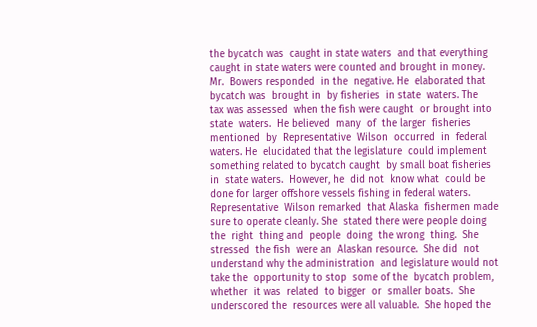the bycatch was  caught in state waters  and that everything
caught in state waters were counted and brought in money.
Mr.  Bowers responded  in the  negative. He  elaborated that
bycatch was  brought in  by fisheries  in state  waters. The
tax was assessed  when the fish were caught  or brought into
state  waters.  He believed  many  of  the larger  fisheries
mentioned  by  Representative  Wilson  occurred  in  federal
waters. He  elucidated that the legislature  could implement
something related to bycatch caught  by small boat fisheries
in  state waters.  However, he  did not  know what  could be
done for larger offshore vessels fishing in federal waters.
Representative  Wilson remarked  that Alaska  fishermen made
sure to operate cleanly. She  stated there were people doing
the  right  thing and  people  doing  the wrong  thing.  She
stressed  the fish  were an  Alaskan resource.  She did  not
understand why the administration  and legislature would not
take the  opportunity to stop  some of the  bycatch problem,
whether  it was  related  to bigger  or  smaller boats.  She
underscored the  resources were all valuable.  She hoped the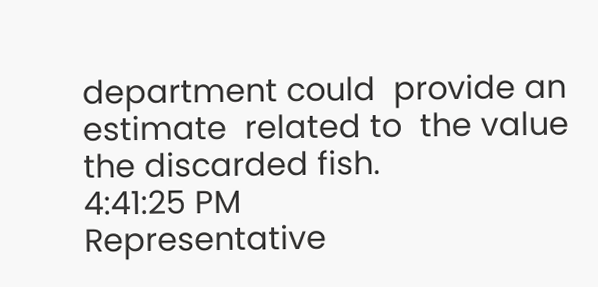department could  provide an estimate  related to  the value
the discarded fish.
4:41:25 PM
Representative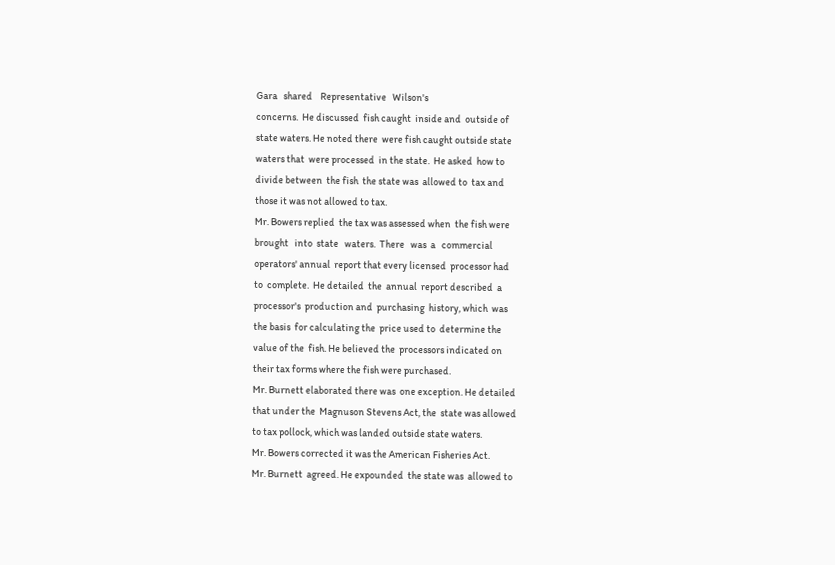Gara   shared    Representative   Wilson's
concerns.  He discussed  fish caught  inside and  outside of
state waters. He noted there  were fish caught outside state
waters that  were processed  in the state.  He asked  how to
divide between  the fish  the state was  allowed to  tax and
those it was not allowed to tax.
Mr. Bowers replied  the tax was assessed when  the fish were
brought   into  state   waters.  There   was  a   commercial
operators' annual  report that every licensed  processor had
to  complete.  He detailed  the  annual  report described  a
processor's  production and  purchasing  history, which  was
the basis  for calculating the  price used to  determine the
value of the  fish. He believed the  processors indicated on
their tax forms where the fish were purchased.
Mr. Burnett elaborated there was  one exception. He detailed
that under the  Magnuson Stevens Act, the  state was allowed
to tax pollock, which was landed outside state waters.
Mr. Bowers corrected it was the American Fisheries Act.
Mr. Burnett  agreed. He expounded  the state was  allowed to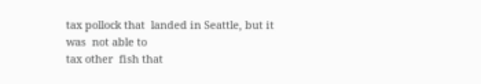tax pollock that  landed in Seattle, but it was  not able to
tax other  fish that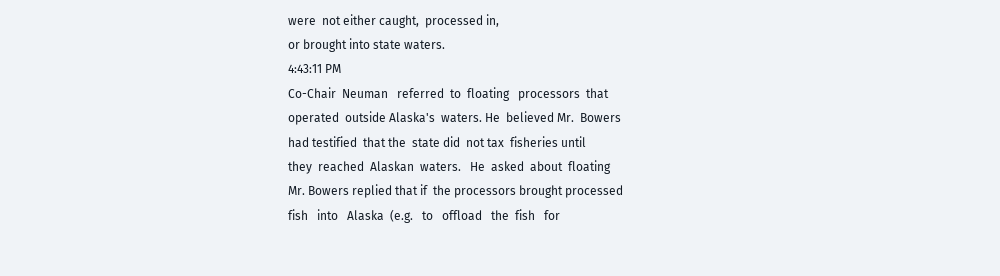were  not either caught,  processed in,
or brought into state waters.
4:43:11 PM
Co-Chair  Neuman   referred  to  floating   processors  that
operated  outside Alaska's  waters. He  believed Mr.  Bowers
had testified  that the  state did  not tax  fisheries until
they  reached  Alaskan  waters.   He  asked  about  floating
Mr. Bowers replied that if  the processors brought processed
fish   into   Alaska  (e.g.   to   offload   the  fish   for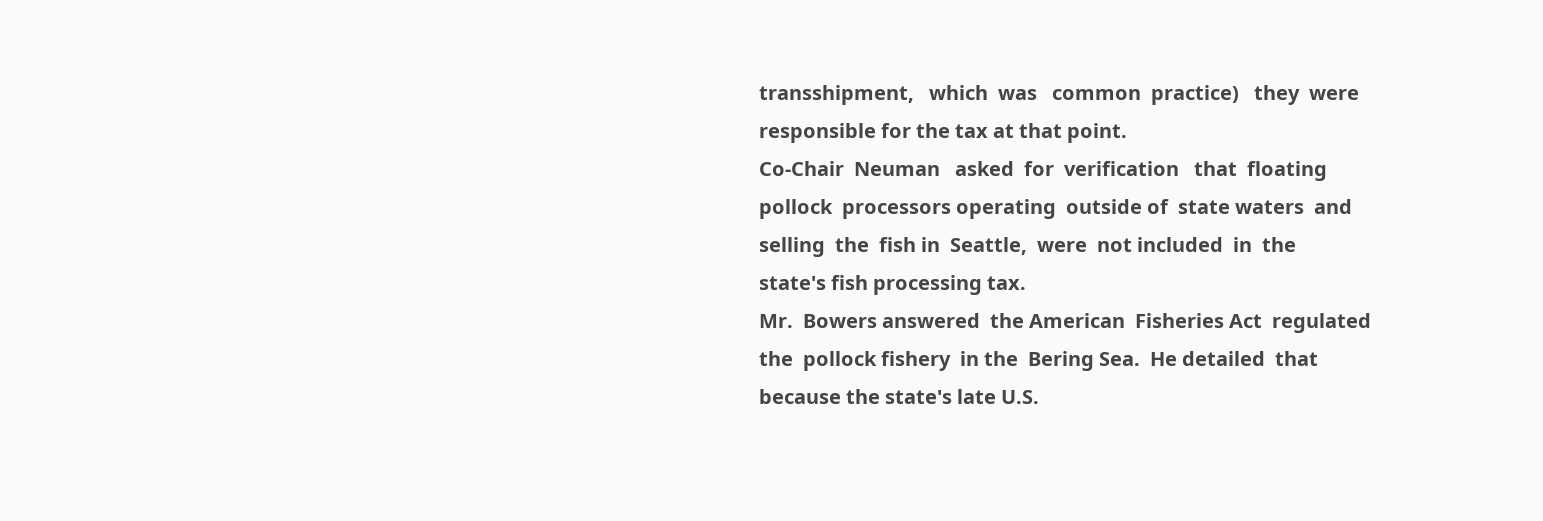transshipment,   which  was   common  practice)   they  were
responsible for the tax at that point.
Co-Chair  Neuman   asked  for  verification   that  floating
pollock  processors operating  outside of  state waters  and
selling  the  fish in  Seattle,  were  not included  in  the
state's fish processing tax.
Mr.  Bowers answered  the American  Fisheries Act  regulated
the  pollock fishery  in the  Bering Sea.  He detailed  that
because the state's late U.S.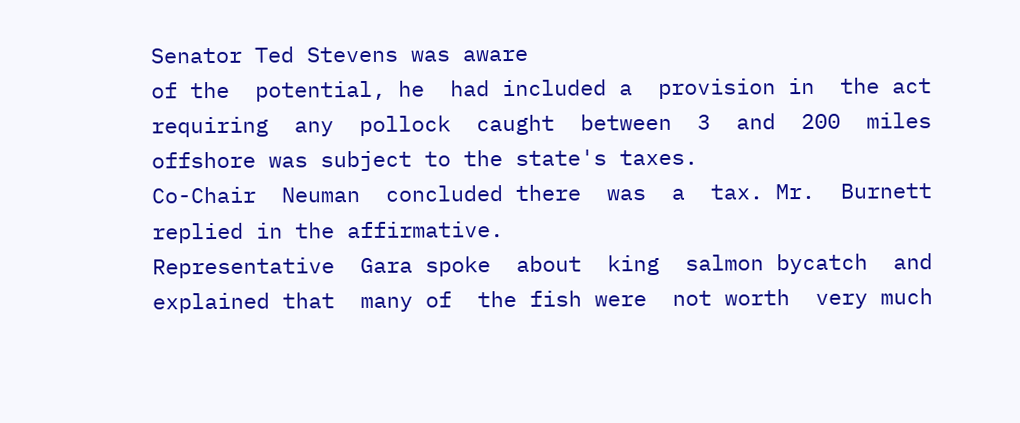Senator Ted Stevens was aware
of the  potential, he  had included a  provision in  the act
requiring  any  pollock  caught  between  3  and  200  miles
offshore was subject to the state's taxes.
Co-Chair  Neuman  concluded there  was  a  tax. Mr.  Burnett
replied in the affirmative.
Representative  Gara spoke  about  king  salmon bycatch  and
explained that  many of  the fish were  not worth  very much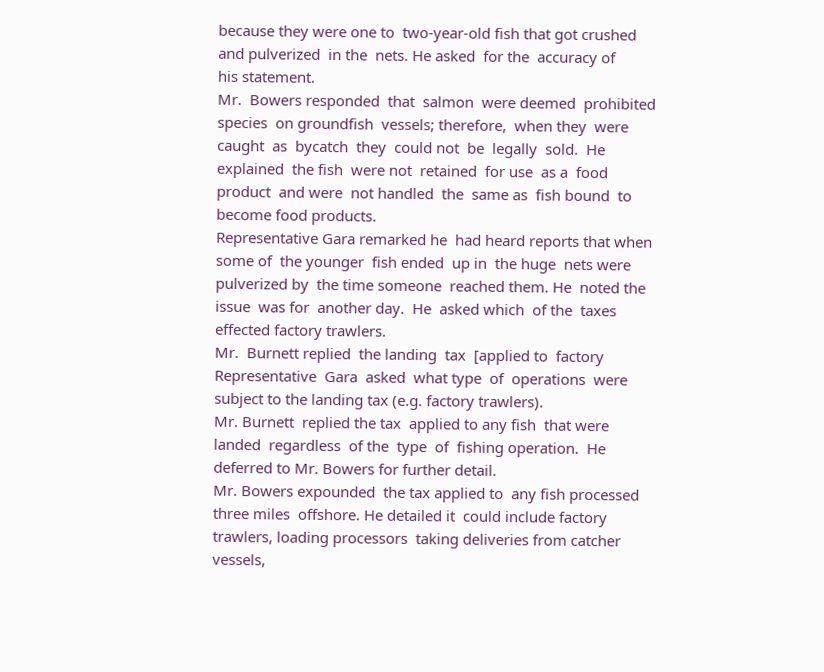because they were one to  two-year-old fish that got crushed
and pulverized  in the  nets. He asked  for the  accuracy of
his statement.
Mr.  Bowers responded  that  salmon  were deemed  prohibited
species  on groundfish  vessels; therefore,  when they  were
caught  as  bycatch  they  could not  be  legally  sold.  He
explained  the fish  were not  retained  for use  as a  food
product  and were  not handled  the  same as  fish bound  to
become food products.
Representative Gara remarked he  had heard reports that when
some of  the younger  fish ended  up in  the huge  nets were
pulverized by  the time someone  reached them. He  noted the
issue  was for  another day.  He  asked which  of the  taxes
effected factory trawlers.
Mr.  Burnett replied  the landing  tax  [applied to  factory
Representative  Gara  asked  what type  of  operations  were
subject to the landing tax (e.g. factory trawlers).
Mr. Burnett  replied the tax  applied to any fish  that were
landed  regardless  of the  type  of  fishing operation.  He
deferred to Mr. Bowers for further detail.
Mr. Bowers expounded  the tax applied to  any fish processed
three miles  offshore. He detailed it  could include factory
trawlers, loading processors  taking deliveries from catcher
vessels,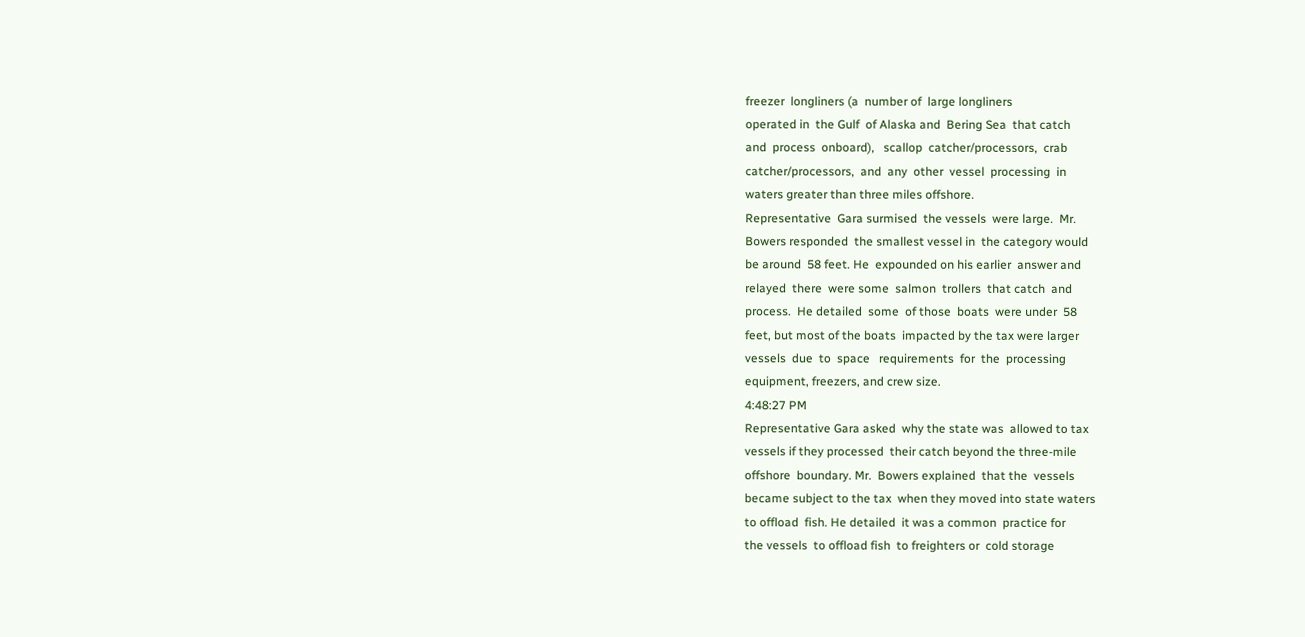freezer  longliners (a  number of  large longliners
operated in  the Gulf  of Alaska and  Bering Sea  that catch
and  process  onboard),   scallop  catcher/processors,  crab
catcher/processors,  and  any  other  vessel  processing  in
waters greater than three miles offshore.
Representative  Gara surmised  the vessels  were large.  Mr.
Bowers responded  the smallest vessel in  the category would
be around  58 feet. He  expounded on his earlier  answer and
relayed  there  were some  salmon  trollers  that catch  and
process.  He detailed  some  of those  boats  were under  58
feet, but most of the boats  impacted by the tax were larger
vessels  due  to  space   requirements  for  the  processing
equipment, freezers, and crew size.
4:48:27 PM
Representative Gara asked  why the state was  allowed to tax
vessels if they processed  their catch beyond the three-mile
offshore  boundary. Mr.  Bowers explained  that the  vessels
became subject to the tax  when they moved into state waters
to offload  fish. He detailed  it was a common  practice for
the vessels  to offload fish  to freighters or  cold storage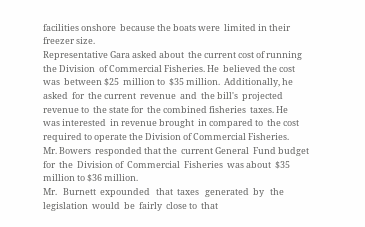facilities onshore  because the boats were  limited in their
freezer size.
Representative Gara asked about  the current cost of running
the Division  of Commercial Fisheries. He  believed the cost
was  between $25  million to  $35 million.  Additionally, he
asked  for  the current  revenue  and  the bill's  projected
revenue to  the state for  the combined fisheries  taxes. He
was interested  in revenue brought  in compared to  the cost
required to operate the Division of Commercial Fisheries.
Mr. Bowers  responded that the  current General  Fund budget
for  the  Division of  Commercial  Fisheries  was about  $35
million to $36 million.
Mr.   Burnett  expounded   that  taxes   generated  by   the
legislation  would  be  fairly  close to  that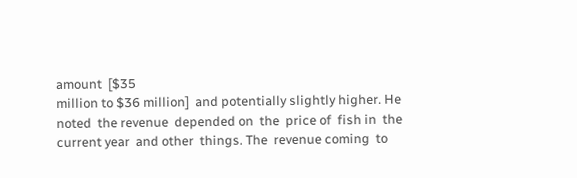amount  [$35
million to $36 million]  and potentially slightly higher. He
noted  the revenue  depended on  the  price of  fish in  the
current year  and other  things. The  revenue coming  to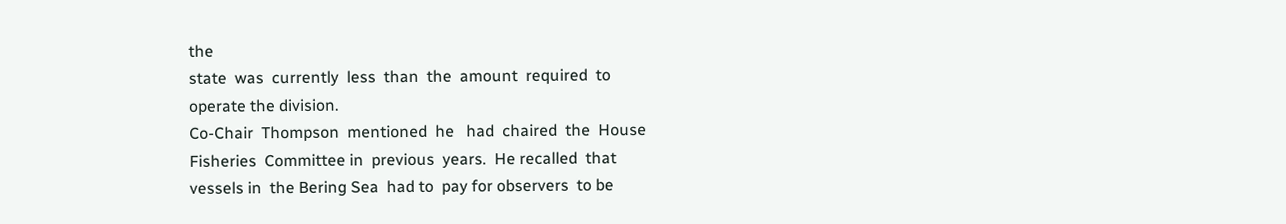the
state  was  currently  less  than  the  amount  required  to
operate the division.
Co-Chair  Thompson  mentioned  he   had  chaired  the  House
Fisheries  Committee in  previous  years.  He recalled  that
vessels in  the Bering Sea  had to  pay for observers  to be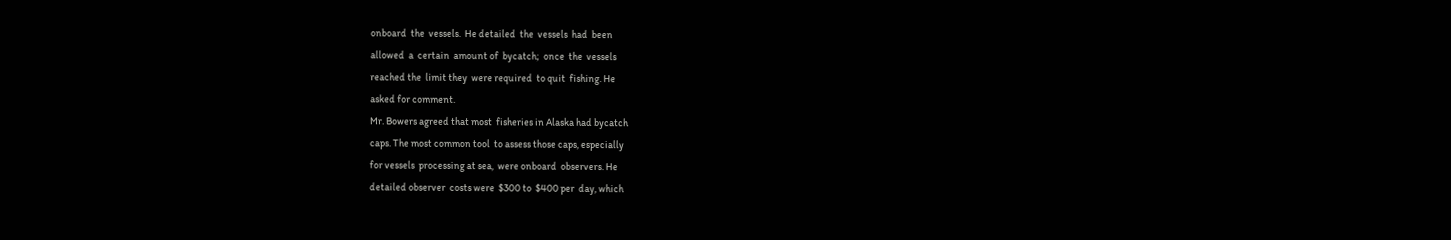onboard  the  vessels.  He detailed  the  vessels  had  been
allowed  a  certain  amount of  bycatch;  once  the  vessels
reached the  limit they  were required  to quit  fishing. He
asked for comment.
Mr. Bowers agreed that most  fisheries in Alaska had bycatch
caps. The most common tool  to assess those caps, especially
for vessels  processing at sea,  were onboard  observers. He
detailed observer  costs were  $300 to  $400 per  day, which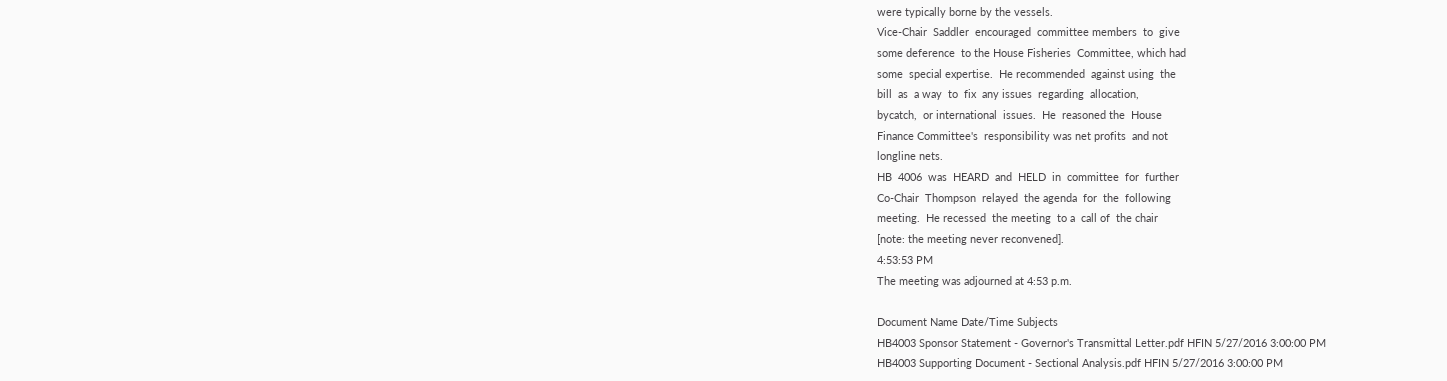were typically borne by the vessels.
Vice-Chair  Saddler  encouraged  committee members  to  give
some deference  to the House Fisheries  Committee, which had
some  special expertise.  He recommended  against using  the
bill  as  a way  to  fix  any issues  regarding  allocation,
bycatch,  or international  issues.  He  reasoned the  House
Finance Committee's  responsibility was net profits  and not
longline nets.
HB  4006  was  HEARD  and  HELD  in  committee  for  further
Co-Chair  Thompson  relayed  the agenda  for  the  following
meeting.  He recessed  the meeting  to a  call of  the chair
[note: the meeting never reconvened].
4:53:53 PM
The meeting was adjourned at 4:53 p.m.

Document Name Date/Time Subjects
HB4003 Sponsor Statement - Governor's Transmittal Letter.pdf HFIN 5/27/2016 3:00:00 PM
HB4003 Supporting Document - Sectional Analysis.pdf HFIN 5/27/2016 3:00:00 PM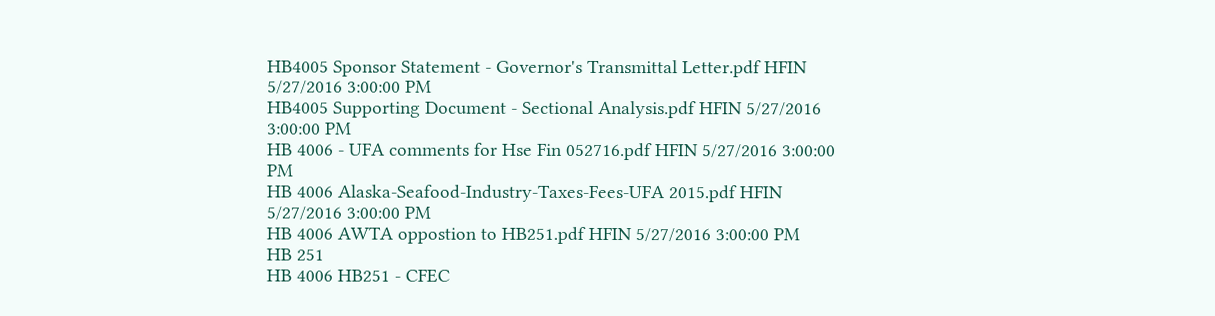HB4005 Sponsor Statement - Governor's Transmittal Letter.pdf HFIN 5/27/2016 3:00:00 PM
HB4005 Supporting Document - Sectional Analysis.pdf HFIN 5/27/2016 3:00:00 PM
HB 4006 - UFA comments for Hse Fin 052716.pdf HFIN 5/27/2016 3:00:00 PM
HB 4006 Alaska-Seafood-Industry-Taxes-Fees-UFA 2015.pdf HFIN 5/27/2016 3:00:00 PM
HB 4006 AWTA oppostion to HB251.pdf HFIN 5/27/2016 3:00:00 PM
HB 251
HB 4006 HB251 - CFEC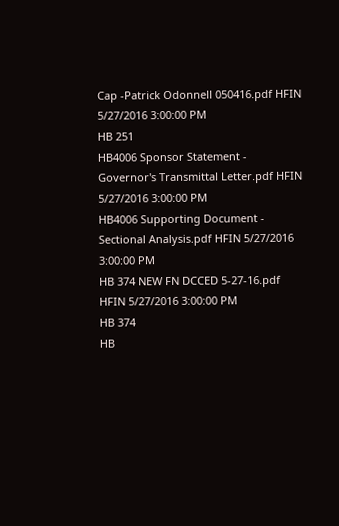Cap -Patrick Odonnell 050416.pdf HFIN 5/27/2016 3:00:00 PM
HB 251
HB4006 Sponsor Statement - Governor's Transmittal Letter.pdf HFIN 5/27/2016 3:00:00 PM
HB4006 Supporting Document - Sectional Analysis.pdf HFIN 5/27/2016 3:00:00 PM
HB 374 NEW FN DCCED 5-27-16.pdf HFIN 5/27/2016 3:00:00 PM
HB 374
HB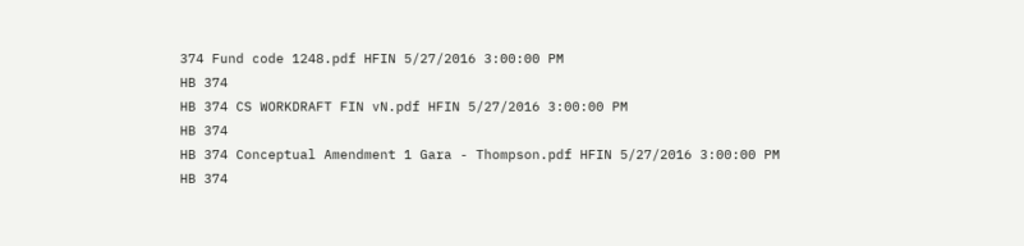374 Fund code 1248.pdf HFIN 5/27/2016 3:00:00 PM
HB 374
HB 374 CS WORKDRAFT FIN vN.pdf HFIN 5/27/2016 3:00:00 PM
HB 374
HB 374 Conceptual Amendment 1 Gara - Thompson.pdf HFIN 5/27/2016 3:00:00 PM
HB 374